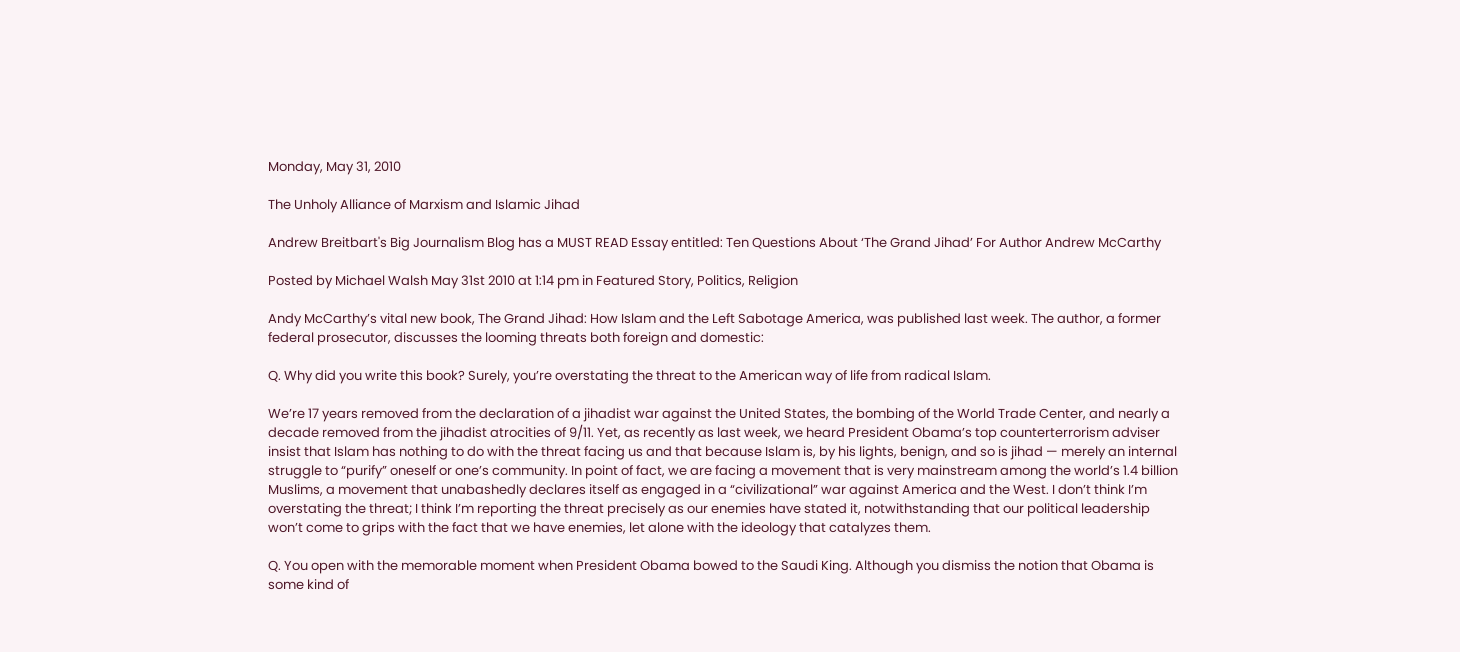Monday, May 31, 2010

The Unholy Alliance of Marxism and Islamic Jihad

Andrew Breitbart's Big Journalism Blog has a MUST READ Essay entitled: Ten Questions About ‘The Grand Jihad’ For Author Andrew McCarthy

Posted by Michael Walsh May 31st 2010 at 1:14 pm in Featured Story, Politics, Religion

Andy McCarthy’s vital new book, The Grand Jihad: How Islam and the Left Sabotage America, was published last week. The author, a former federal prosecutor, discusses the looming threats both foreign and domestic:

Q. Why did you write this book? Surely, you’re overstating the threat to the American way of life from radical Islam.

We’re 17 years removed from the declaration of a jihadist war against the United States, the bombing of the World Trade Center, and nearly a decade removed from the jihadist atrocities of 9/11. Yet, as recently as last week, we heard President Obama’s top counterterrorism adviser insist that Islam has nothing to do with the threat facing us and that because Islam is, by his lights, benign, and so is jihad — merely an internal struggle to “purify” oneself or one’s community. In point of fact, we are facing a movement that is very mainstream among the world’s 1.4 billion Muslims, a movement that unabashedly declares itself as engaged in a “civilizational” war against America and the West. I don’t think I’m overstating the threat; I think I’m reporting the threat precisely as our enemies have stated it, notwithstanding that our political leadership won’t come to grips with the fact that we have enemies, let alone with the ideology that catalyzes them.

Q. You open with the memorable moment when President Obama bowed to the Saudi King. Although you dismiss the notion that Obama is some kind of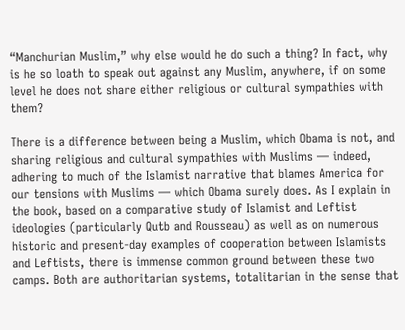“Manchurian Muslim,” why else would he do such a thing? In fact, why is he so loath to speak out against any Muslim, anywhere, if on some level he does not share either religious or cultural sympathies with them?

There is a difference between being a Muslim, which Obama is not, and sharing religious and cultural sympathies with Muslims — indeed, adhering to much of the Islamist narrative that blames America for our tensions with Muslims — which Obama surely does. As I explain in the book, based on a comparative study of Islamist and Leftist ideologies (particularly Qutb and Rousseau) as well as on numerous historic and present-day examples of cooperation between Islamists and Leftists, there is immense common ground between these two camps. Both are authoritarian systems, totalitarian in the sense that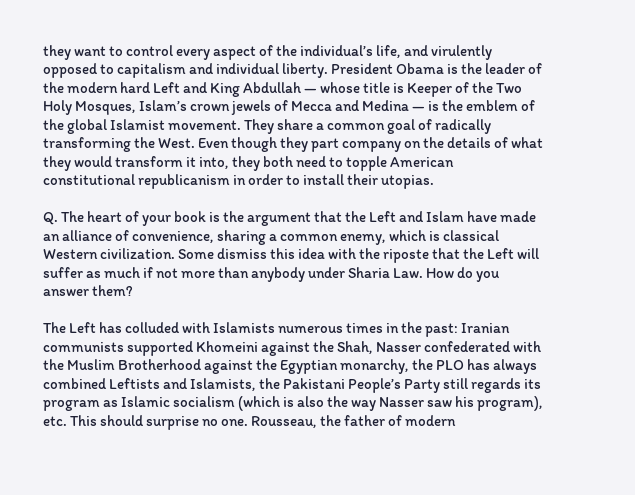they want to control every aspect of the individual’s life, and virulently opposed to capitalism and individual liberty. President Obama is the leader of the modern hard Left and King Abdullah — whose title is Keeper of the Two Holy Mosques, Islam’s crown jewels of Mecca and Medina — is the emblem of the global Islamist movement. They share a common goal of radically transforming the West. Even though they part company on the details of what they would transform it into, they both need to topple American constitutional republicanism in order to install their utopias.

Q. The heart of your book is the argument that the Left and Islam have made an alliance of convenience, sharing a common enemy, which is classical Western civilization. Some dismiss this idea with the riposte that the Left will suffer as much if not more than anybody under Sharia Law. How do you answer them?

The Left has colluded with Islamists numerous times in the past: Iranian communists supported Khomeini against the Shah, Nasser confederated with the Muslim Brotherhood against the Egyptian monarchy, the PLO has always combined Leftists and Islamists, the Pakistani People’s Party still regards its program as Islamic socialism (which is also the way Nasser saw his program), etc. This should surprise no one. Rousseau, the father of modern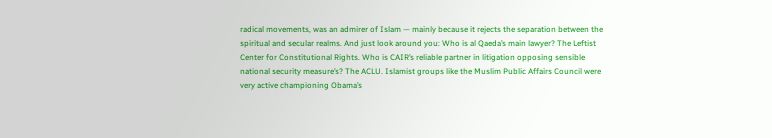radical movements, was an admirer of Islam — mainly because it rejects the separation between the spiritual and secular realms. And just look around you: Who is al Qaeda’s main lawyer? The Leftist Center for Constitutional Rights. Who is CAIR’s reliable partner in litigation opposing sensible national security measure’s? The ACLU. Islamist groups like the Muslim Public Affairs Council were very active championing Obama’s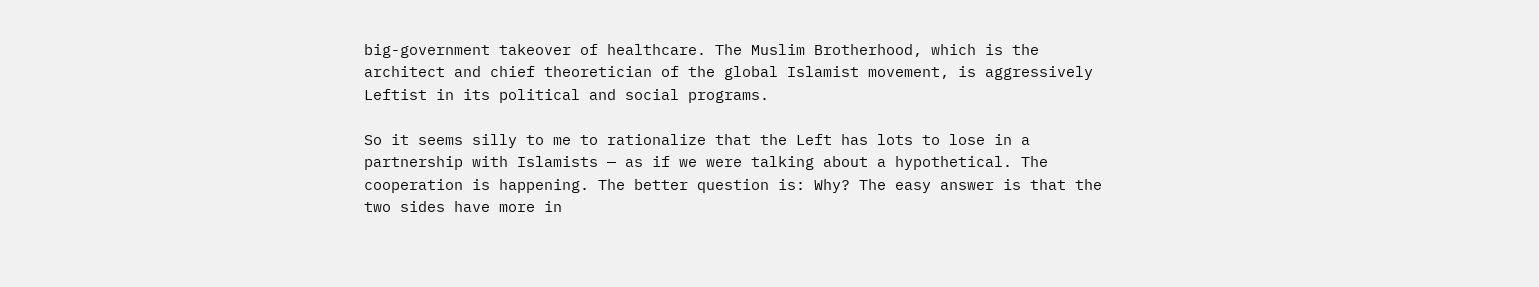big-government takeover of healthcare. The Muslim Brotherhood, which is the architect and chief theoretician of the global Islamist movement, is aggressively Leftist in its political and social programs.

So it seems silly to me to rationalize that the Left has lots to lose in a partnership with Islamists — as if we were talking about a hypothetical. The cooperation is happening. The better question is: Why? The easy answer is that the two sides have more in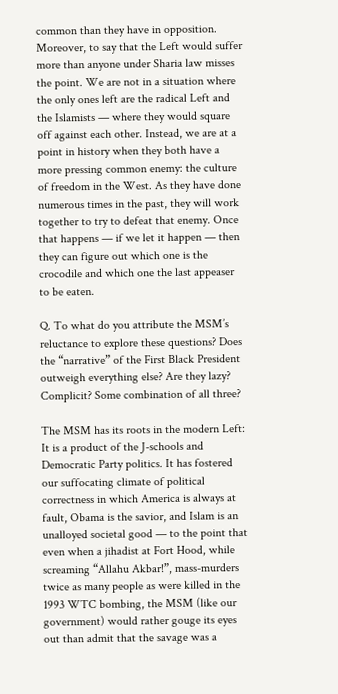common than they have in opposition. Moreover, to say that the Left would suffer more than anyone under Sharia law misses the point. We are not in a situation where the only ones left are the radical Left and the Islamists — where they would square off against each other. Instead, we are at a point in history when they both have a more pressing common enemy: the culture of freedom in the West. As they have done numerous times in the past, they will work together to try to defeat that enemy. Once that happens — if we let it happen — then they can figure out which one is the crocodile and which one the last appeaser to be eaten.

Q. To what do you attribute the MSM’s reluctance to explore these questions? Does the “narrative” of the First Black President outweigh everything else? Are they lazy? Complicit? Some combination of all three?

The MSM has its roots in the modern Left: It is a product of the J-schools and Democratic Party politics. It has fostered our suffocating climate of political correctness in which America is always at fault, Obama is the savior, and Islam is an unalloyed societal good — to the point that even when a jihadist at Fort Hood, while screaming “Allahu Akbar!”, mass-murders twice as many people as were killed in the 1993 WTC bombing, the MSM (like our government) would rather gouge its eyes out than admit that the savage was a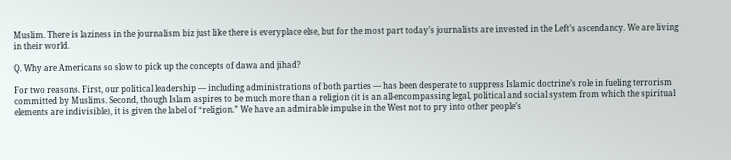Muslim. There is laziness in the journalism biz just like there is everyplace else, but for the most part today’s journalists are invested in the Left’s ascendancy. We are living in their world.

Q. Why are Americans so slow to pick up the concepts of dawa and jihad?

For two reasons. First, our political leadership — including administrations of both parties — has been desperate to suppress Islamic doctrine’s role in fueling terrorism committed by Muslims. Second, though Islam aspires to be much more than a religion (it is an all-encompassing legal, political and social system from which the spiritual elements are indivisible), it is given the label of “religion.” We have an admirable impulse in the West not to pry into other people’s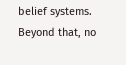belief systems. Beyond that, no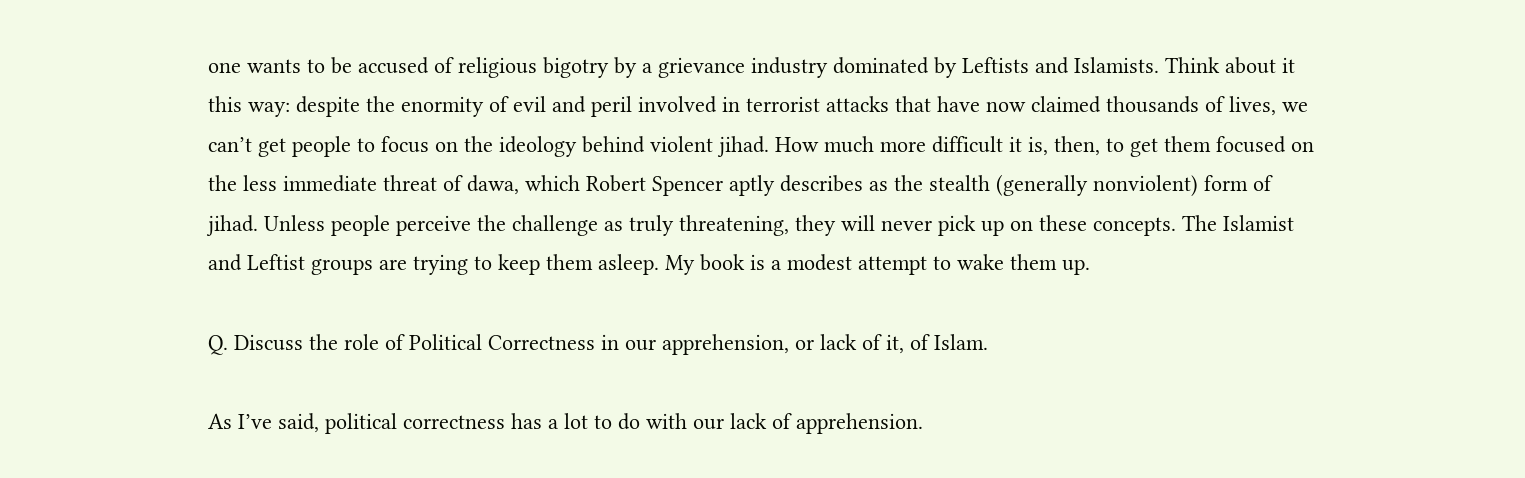one wants to be accused of religious bigotry by a grievance industry dominated by Leftists and Islamists. Think about it this way: despite the enormity of evil and peril involved in terrorist attacks that have now claimed thousands of lives, we can’t get people to focus on the ideology behind violent jihad. How much more difficult it is, then, to get them focused on the less immediate threat of dawa, which Robert Spencer aptly describes as the stealth (generally nonviolent) form of jihad. Unless people perceive the challenge as truly threatening, they will never pick up on these concepts. The Islamist and Leftist groups are trying to keep them asleep. My book is a modest attempt to wake them up.

Q. Discuss the role of Political Correctness in our apprehension, or lack of it, of Islam.

As I’ve said, political correctness has a lot to do with our lack of apprehension.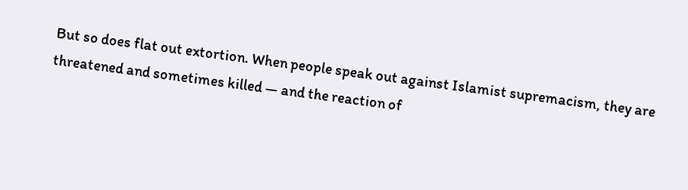But so does flat out extortion. When people speak out against Islamist supremacism, they are threatened and sometimes killed — and the reaction of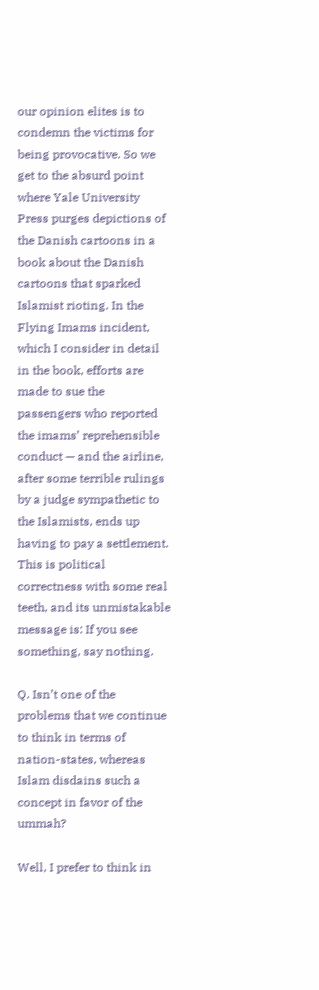our opinion elites is to condemn the victims for being provocative. So we get to the absurd point where Yale University Press purges depictions of the Danish cartoons in a book about the Danish cartoons that sparked Islamist rioting. In the Flying Imams incident, which I consider in detail in the book, efforts are made to sue the passengers who reported the imams’ reprehensible conduct — and the airline, after some terrible rulings by a judge sympathetic to the Islamists, ends up having to pay a settlement. This is political correctness with some real teeth, and its unmistakable message is: If you see something, say nothing.

Q. Isn’t one of the problems that we continue to think in terms of nation-states, whereas Islam disdains such a concept in favor of the ummah?

Well, I prefer to think in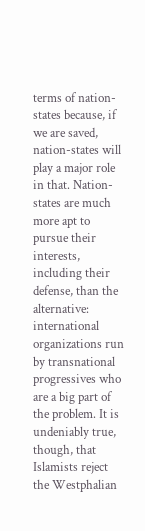terms of nation-states because, if we are saved, nation-states will play a major role in that. Nation-states are much more apt to pursue their interests, including their defense, than the alternative: international organizations run by transnational progressives who are a big part of the problem. It is undeniably true, though, that Islamists reject the Westphalian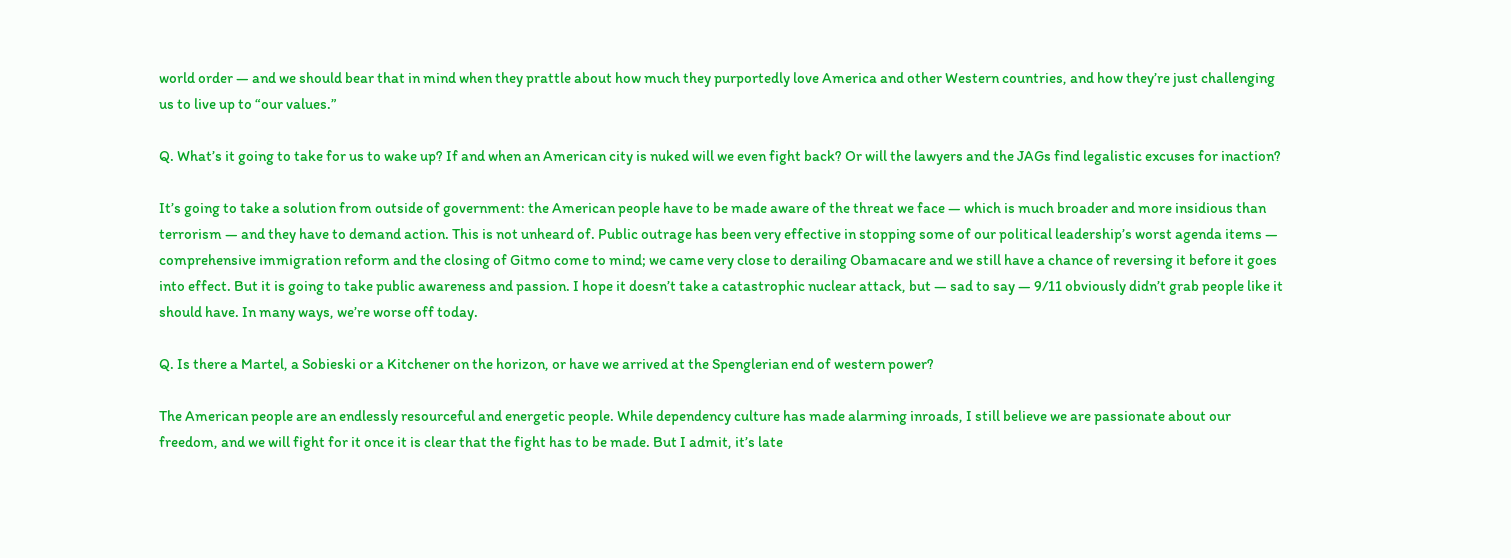world order — and we should bear that in mind when they prattle about how much they purportedly love America and other Western countries, and how they’re just challenging us to live up to “our values.”

Q. What’s it going to take for us to wake up? If and when an American city is nuked will we even fight back? Or will the lawyers and the JAGs find legalistic excuses for inaction?

It’s going to take a solution from outside of government: the American people have to be made aware of the threat we face — which is much broader and more insidious than terrorism — and they have to demand action. This is not unheard of. Public outrage has been very effective in stopping some of our political leadership’s worst agenda items — comprehensive immigration reform and the closing of Gitmo come to mind; we came very close to derailing Obamacare and we still have a chance of reversing it before it goes into effect. But it is going to take public awareness and passion. I hope it doesn’t take a catastrophic nuclear attack, but — sad to say — 9/11 obviously didn’t grab people like it should have. In many ways, we’re worse off today.

Q. Is there a Martel, a Sobieski or a Kitchener on the horizon, or have we arrived at the Spenglerian end of western power?

The American people are an endlessly resourceful and energetic people. While dependency culture has made alarming inroads, I still believe we are passionate about our freedom, and we will fight for it once it is clear that the fight has to be made. But I admit, it’s late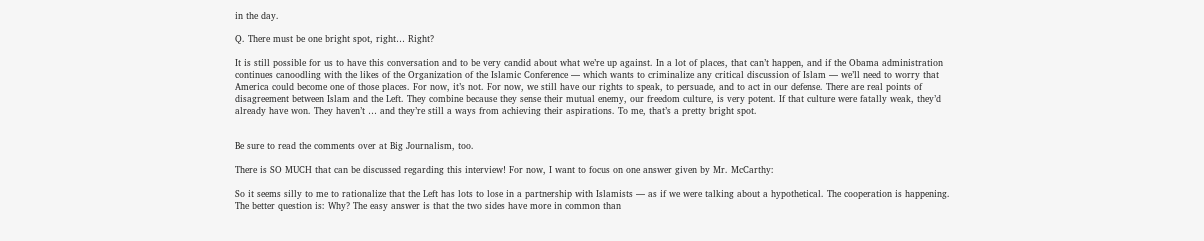in the day.

Q. There must be one bright spot, right… Right?

It is still possible for us to have this conversation and to be very candid about what we’re up against. In a lot of places, that can’t happen, and if the Obama administration continues canoodling with the likes of the Organization of the Islamic Conference — which wants to criminalize any critical discussion of Islam — we’ll need to worry that America could become one of those places. For now, it’s not. For now, we still have our rights to speak, to persuade, and to act in our defense. There are real points of disagreement between Islam and the Left. They combine because they sense their mutual enemy, our freedom culture, is very potent. If that culture were fatally weak, they’d already have won. They haven’t … and they’re still a ways from achieving their aspirations. To me, that’s a pretty bright spot.


Be sure to read the comments over at Big Journalism, too.

There is SO MUCH that can be discussed regarding this interview! For now, I want to focus on one answer given by Mr. McCarthy:

So it seems silly to me to rationalize that the Left has lots to lose in a partnership with Islamists — as if we were talking about a hypothetical. The cooperation is happening. The better question is: Why? The easy answer is that the two sides have more in common than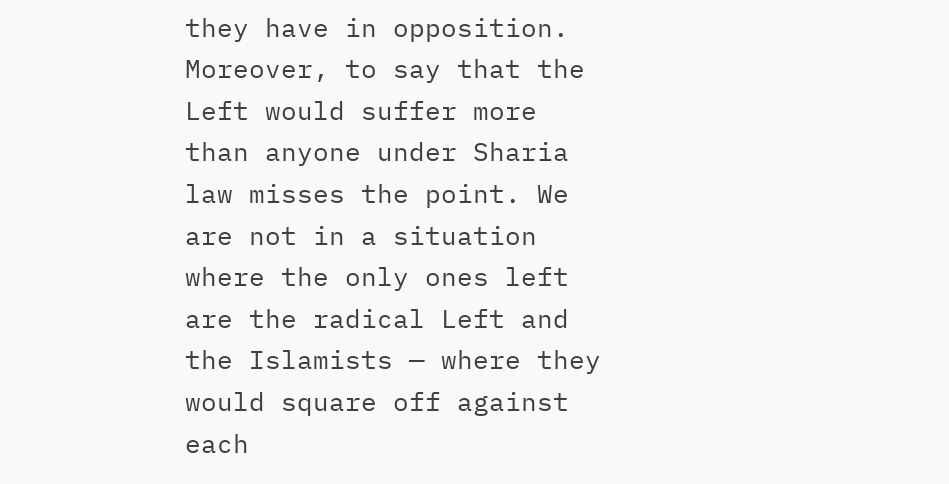they have in opposition. Moreover, to say that the Left would suffer more than anyone under Sharia law misses the point. We are not in a situation where the only ones left are the radical Left and the Islamists — where they would square off against each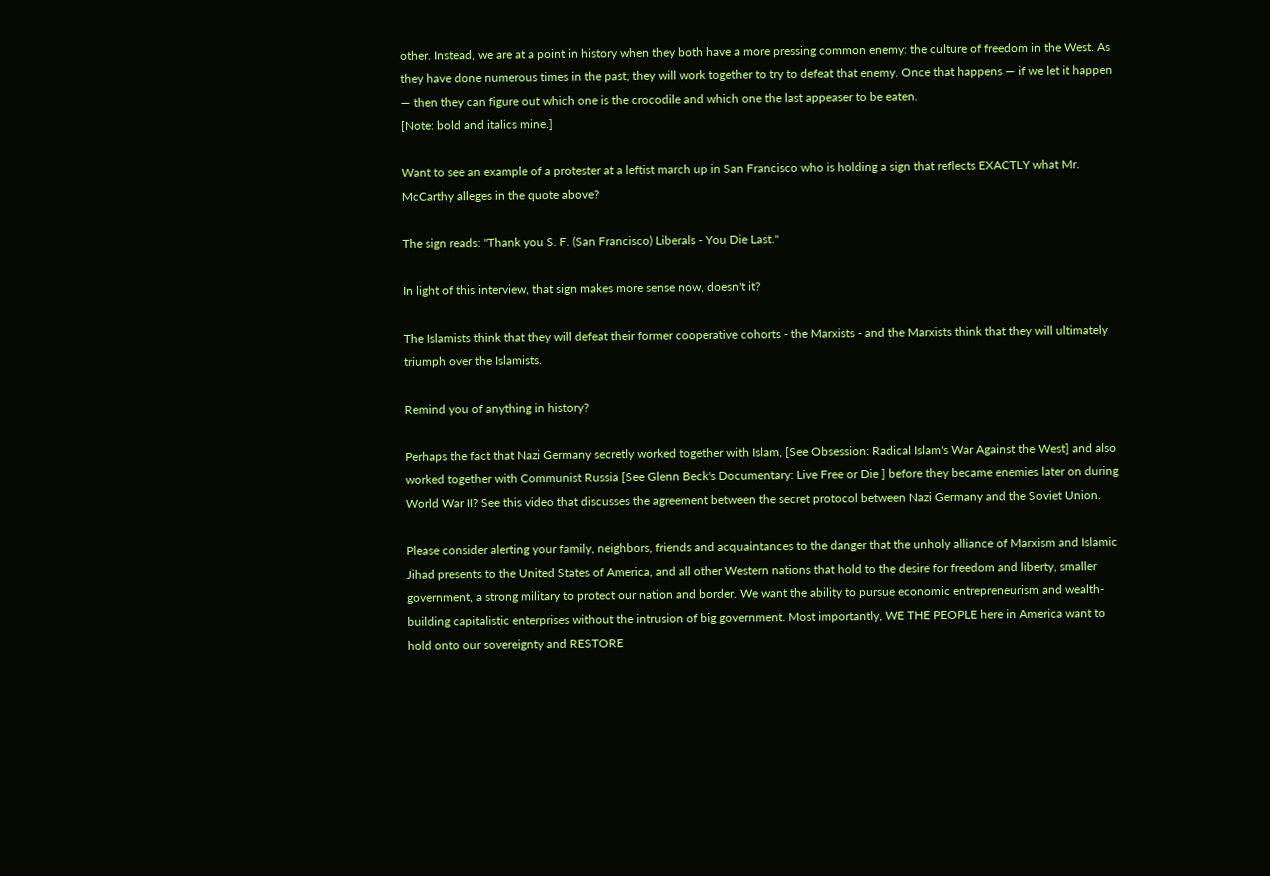other. Instead, we are at a point in history when they both have a more pressing common enemy: the culture of freedom in the West. As they have done numerous times in the past, they will work together to try to defeat that enemy. Once that happens — if we let it happen — then they can figure out which one is the crocodile and which one the last appeaser to be eaten.
[Note: bold and italics mine.]

Want to see an example of a protester at a leftist march up in San Francisco who is holding a sign that reflects EXACTLY what Mr. McCarthy alleges in the quote above?

The sign reads: "Thank you S. F. (San Francisco) Liberals - You Die Last."

In light of this interview, that sign makes more sense now, doesn't it?

The Islamists think that they will defeat their former cooperative cohorts - the Marxists - and the Marxists think that they will ultimately triumph over the Islamists.

Remind you of anything in history?

Perhaps the fact that Nazi Germany secretly worked together with Islam, [See Obsession: Radical Islam's War Against the West] and also worked together with Communist Russia [See Glenn Beck's Documentary: Live Free or Die ] before they became enemies later on during World War II? See this video that discusses the agreement between the secret protocol between Nazi Germany and the Soviet Union.

Please consider alerting your family, neighbors, friends and acquaintances to the danger that the unholy alliance of Marxism and Islamic Jihad presents to the United States of America, and all other Western nations that hold to the desire for freedom and liberty, smaller government, a strong military to protect our nation and border. We want the ability to pursue economic entrepreneurism and wealth-building capitalistic enterprises without the intrusion of big government. Most importantly, WE THE PEOPLE here in America want to hold onto our sovereignty and RESTORE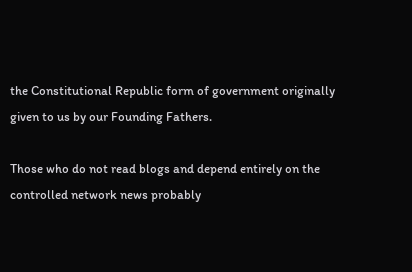the Constitutional Republic form of government originally given to us by our Founding Fathers.

Those who do not read blogs and depend entirely on the controlled network news probably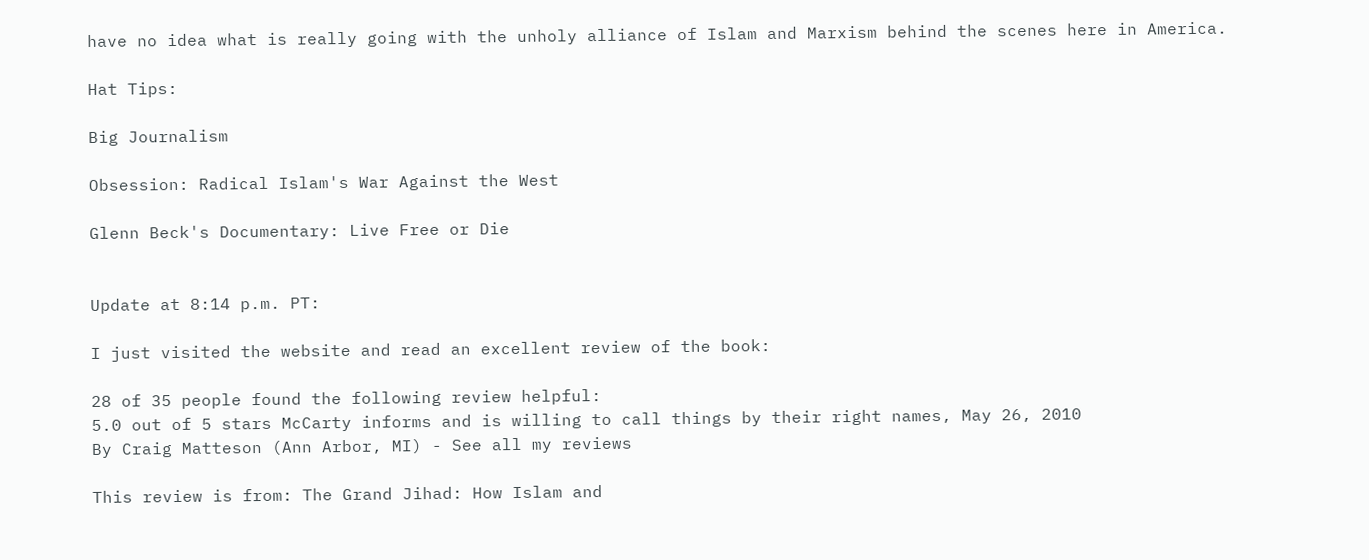have no idea what is really going with the unholy alliance of Islam and Marxism behind the scenes here in America.

Hat Tips:

Big Journalism

Obsession: Radical Islam's War Against the West

Glenn Beck's Documentary: Live Free or Die


Update at 8:14 p.m. PT:

I just visited the website and read an excellent review of the book:

28 of 35 people found the following review helpful:
5.0 out of 5 stars McCarty informs and is willing to call things by their right names, May 26, 2010
By Craig Matteson (Ann Arbor, MI) - See all my reviews

This review is from: The Grand Jihad: How Islam and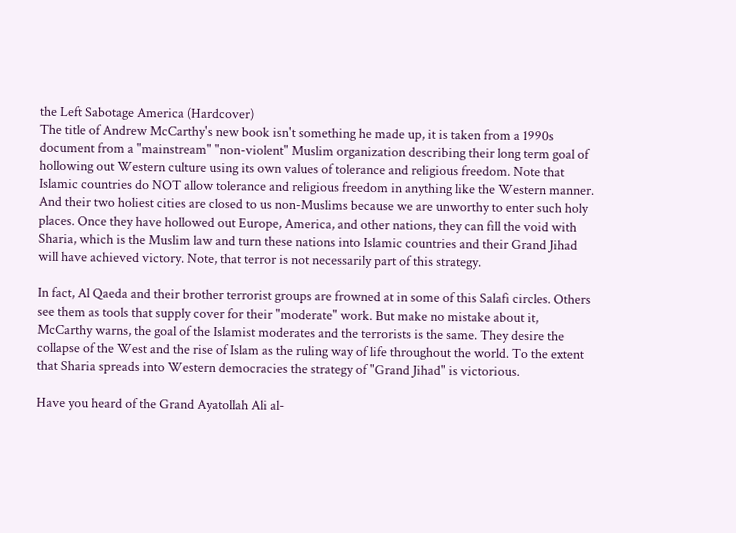the Left Sabotage America (Hardcover)
The title of Andrew McCarthy's new book isn't something he made up, it is taken from a 1990s document from a "mainstream" "non-violent" Muslim organization describing their long term goal of hollowing out Western culture using its own values of tolerance and religious freedom. Note that Islamic countries do NOT allow tolerance and religious freedom in anything like the Western manner. And their two holiest cities are closed to us non-Muslims because we are unworthy to enter such holy places. Once they have hollowed out Europe, America, and other nations, they can fill the void with Sharia, which is the Muslim law and turn these nations into Islamic countries and their Grand Jihad will have achieved victory. Note, that terror is not necessarily part of this strategy.

In fact, Al Qaeda and their brother terrorist groups are frowned at in some of this Salafi circles. Others see them as tools that supply cover for their "moderate" work. But make no mistake about it, McCarthy warns, the goal of the Islamist moderates and the terrorists is the same. They desire the collapse of the West and the rise of Islam as the ruling way of life throughout the world. To the extent that Sharia spreads into Western democracies the strategy of "Grand Jihad" is victorious.

Have you heard of the Grand Ayatollah Ali al-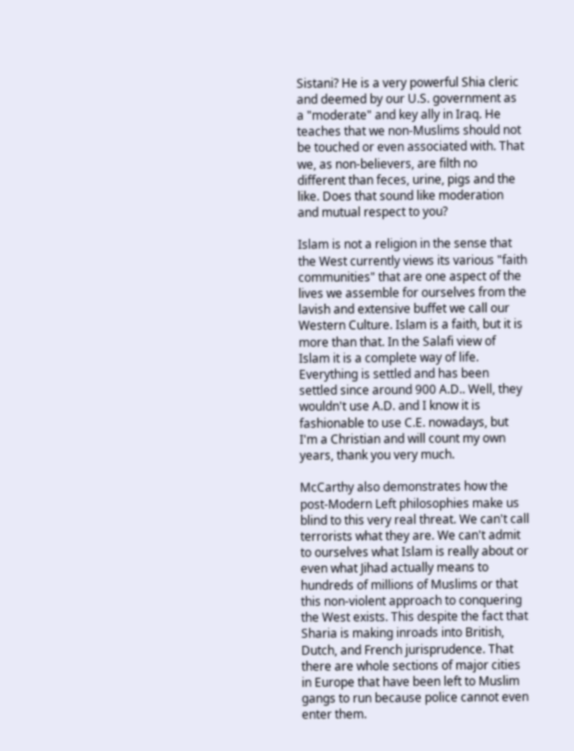Sistani? He is a very powerful Shia cleric and deemed by our U.S. government as a "moderate" and key ally in Iraq. He teaches that we non-Muslims should not be touched or even associated with. That we, as non-believers, are filth no different than feces, urine, pigs and the like. Does that sound like moderation and mutual respect to you?

Islam is not a religion in the sense that the West currently views its various "faith communities" that are one aspect of the lives we assemble for ourselves from the lavish and extensive buffet we call our Western Culture. Islam is a faith, but it is more than that. In the Salafi view of Islam it is a complete way of life. Everything is settled and has been settled since around 900 A.D.. Well, they wouldn't use A.D. and I know it is fashionable to use C.E. nowadays, but I'm a Christian and will count my own years, thank you very much.

McCarthy also demonstrates how the post-Modern Left philosophies make us blind to this very real threat. We can't call terrorists what they are. We can't admit to ourselves what Islam is really about or even what Jihad actually means to hundreds of millions of Muslims or that this non-violent approach to conquering the West exists. This despite the fact that Sharia is making inroads into British, Dutch, and French jurisprudence. That there are whole sections of major cities in Europe that have been left to Muslim gangs to run because police cannot even enter them.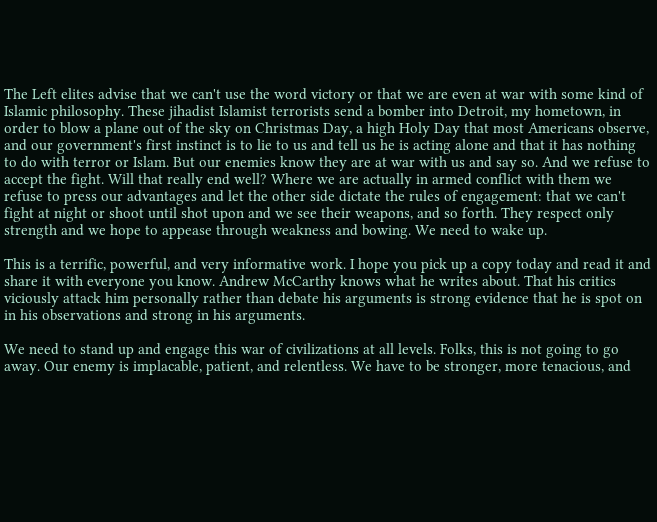The Left elites advise that we can't use the word victory or that we are even at war with some kind of Islamic philosophy. These jihadist Islamist terrorists send a bomber into Detroit, my hometown, in order to blow a plane out of the sky on Christmas Day, a high Holy Day that most Americans observe, and our government's first instinct is to lie to us and tell us he is acting alone and that it has nothing to do with terror or Islam. But our enemies know they are at war with us and say so. And we refuse to accept the fight. Will that really end well? Where we are actually in armed conflict with them we refuse to press our advantages and let the other side dictate the rules of engagement: that we can't fight at night or shoot until shot upon and we see their weapons, and so forth. They respect only strength and we hope to appease through weakness and bowing. We need to wake up.

This is a terrific, powerful, and very informative work. I hope you pick up a copy today and read it and share it with everyone you know. Andrew McCarthy knows what he writes about. That his critics viciously attack him personally rather than debate his arguments is strong evidence that he is spot on in his observations and strong in his arguments.

We need to stand up and engage this war of civilizations at all levels. Folks, this is not going to go away. Our enemy is implacable, patient, and relentless. We have to be stronger, more tenacious, and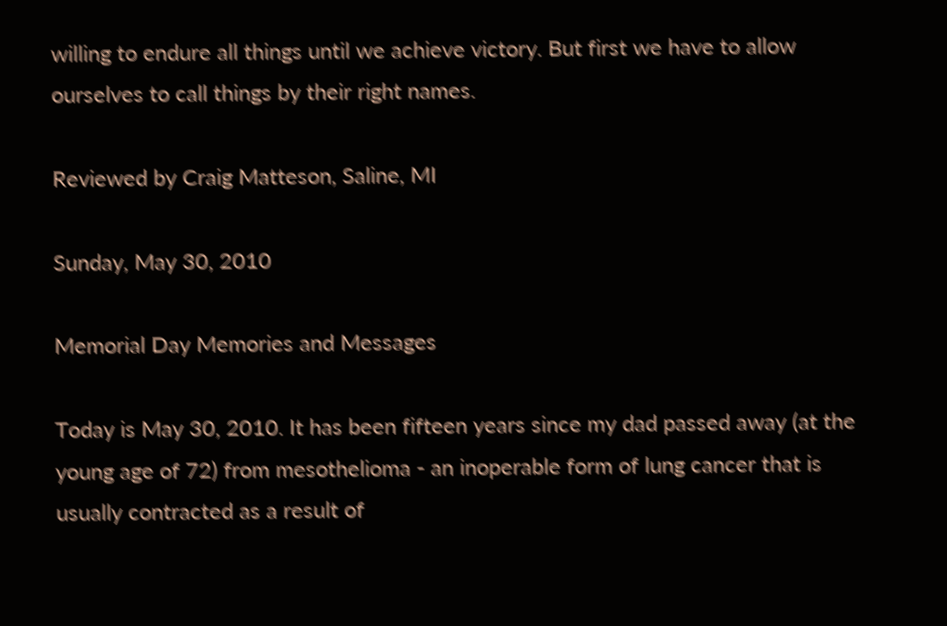willing to endure all things until we achieve victory. But first we have to allow ourselves to call things by their right names.

Reviewed by Craig Matteson, Saline, MI

Sunday, May 30, 2010

Memorial Day Memories and Messages

Today is May 30, 2010. It has been fifteen years since my dad passed away (at the young age of 72) from mesothelioma - an inoperable form of lung cancer that is usually contracted as a result of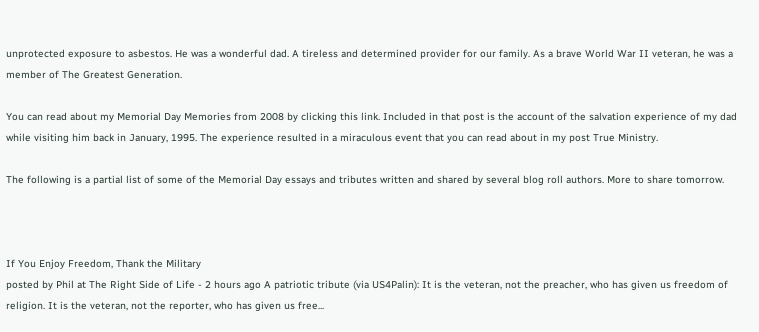unprotected exposure to asbestos. He was a wonderful dad. A tireless and determined provider for our family. As a brave World War II veteran, he was a member of The Greatest Generation.

You can read about my Memorial Day Memories from 2008 by clicking this link. Included in that post is the account of the salvation experience of my dad while visiting him back in January, 1995. The experience resulted in a miraculous event that you can read about in my post True Ministry.

The following is a partial list of some of the Memorial Day essays and tributes written and shared by several blog roll authors. More to share tomorrow.



If You Enjoy Freedom, Thank the Military
posted by Phil at The Right Side of Life - 2 hours ago A patriotic tribute (via US4Palin): It is the veteran, not the preacher, who has given us freedom of religion. It is the veteran, not the reporter, who has given us free...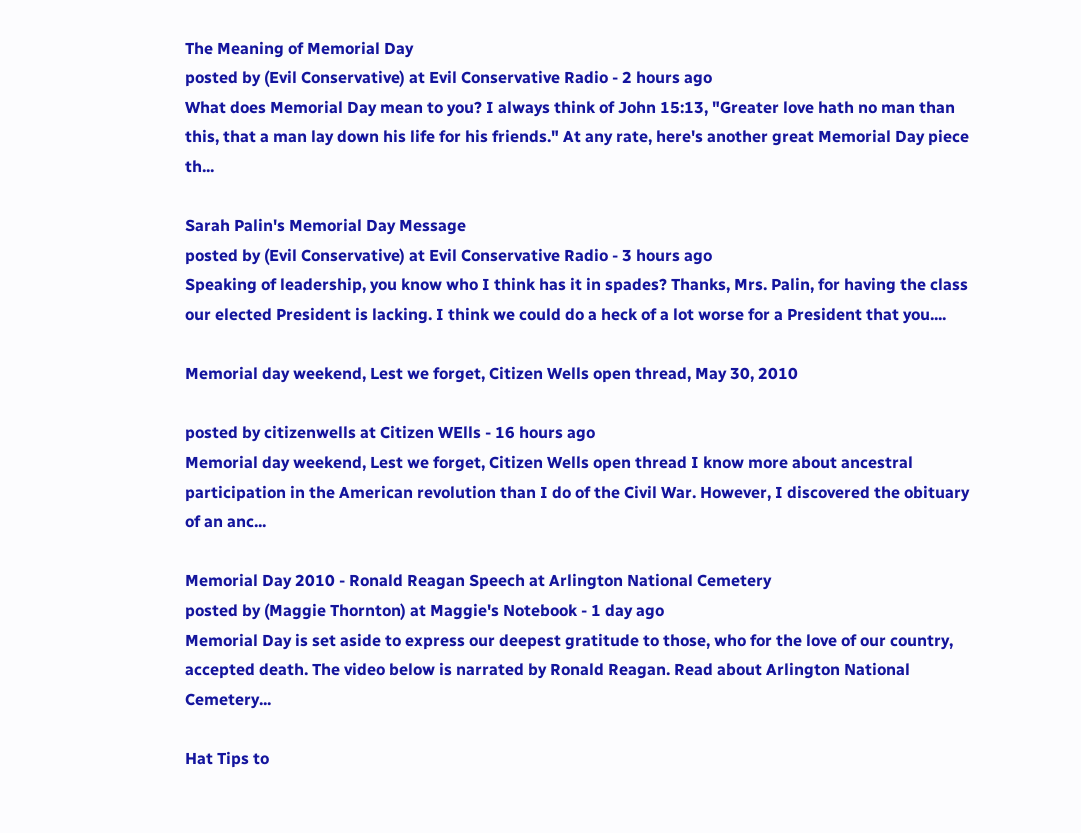The Meaning of Memorial Day
posted by (Evil Conservative) at Evil Conservative Radio - 2 hours ago
What does Memorial Day mean to you? I always think of John 15:13, "Greater love hath no man than this, that a man lay down his life for his friends." At any rate, here's another great Memorial Day piece th...

Sarah Palin's Memorial Day Message
posted by (Evil Conservative) at Evil Conservative Radio - 3 hours ago
Speaking of leadership, you know who I think has it in spades? Thanks, Mrs. Palin, for having the class our elected President is lacking. I think we could do a heck of a lot worse for a President that you....

Memorial day weekend, Lest we forget, Citizen Wells open thread, May 30, 2010

posted by citizenwells at Citizen WElls - 16 hours ago
Memorial day weekend, Lest we forget, Citizen Wells open thread I know more about ancestral participation in the American revolution than I do of the Civil War. However, I discovered the obituary of an anc...

Memorial Day 2010 - Ronald Reagan Speech at Arlington National Cemetery
posted by (Maggie Thornton) at Maggie's Notebook - 1 day ago
Memorial Day is set aside to express our deepest gratitude to those, who for the love of our country, accepted death. The video below is narrated by Ronald Reagan. Read about Arlington National Cemetery...

Hat Tips to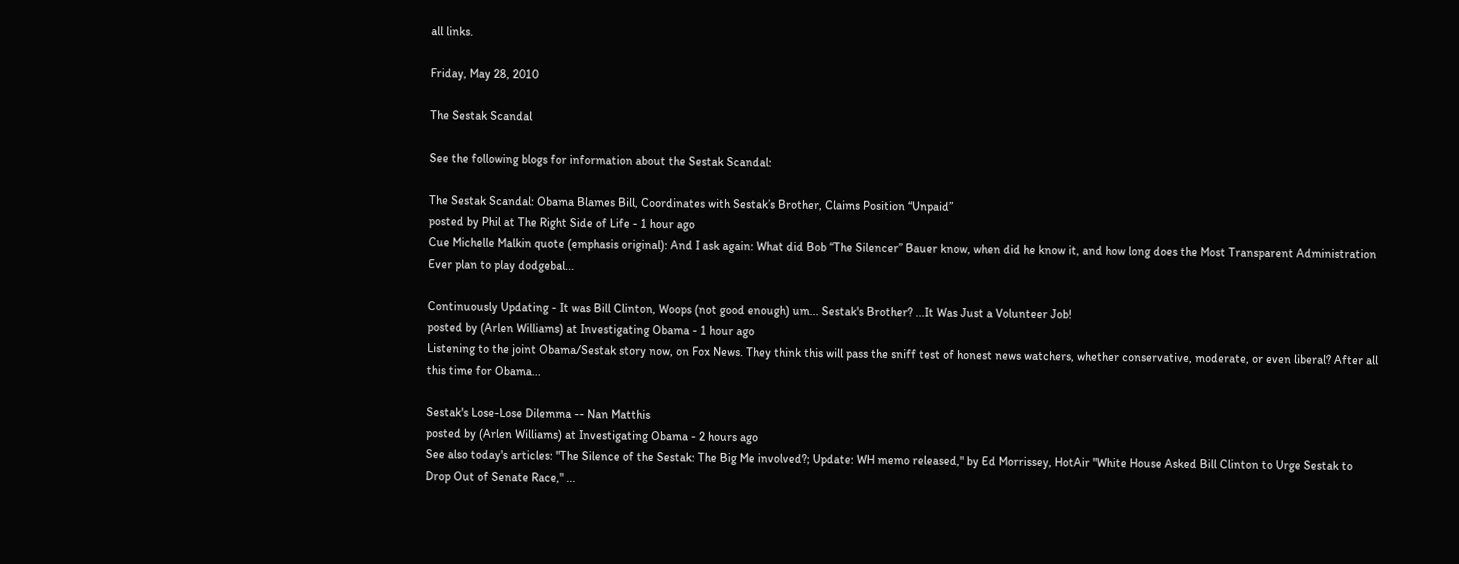all links.

Friday, May 28, 2010

The Sestak Scandal

See the following blogs for information about the Sestak Scandal:

The Sestak Scandal: Obama Blames Bill, Coordinates with Sestak’s Brother, Claims Position “Unpaid”
posted by Phil at The Right Side of Life - 1 hour ago
Cue Michelle Malkin quote (emphasis original): And I ask again: What did Bob “The Silencer” Bauer know, when did he know it, and how long does the Most Transparent Administration Ever plan to play dodgebal...

Continuously Updating - It was Bill Clinton, Woops (not good enough) um... Sestak's Brother? ...It Was Just a Volunteer Job!
posted by (Arlen Williams) at Investigating Obama - 1 hour ago
Listening to the joint Obama/Sestak story now, on Fox News. They think this will pass the sniff test of honest news watchers, whether conservative, moderate, or even liberal? After all this time for Obama...

Sestak's Lose-Lose Dilemma -- Nan Matthis
posted by (Arlen Williams) at Investigating Obama - 2 hours ago
See also today's articles: "The Silence of the Sestak: The Big Me involved?; Update: WH memo released," by Ed Morrissey, HotAir "White House Asked Bill Clinton to Urge Sestak to Drop Out of Senate Race," ...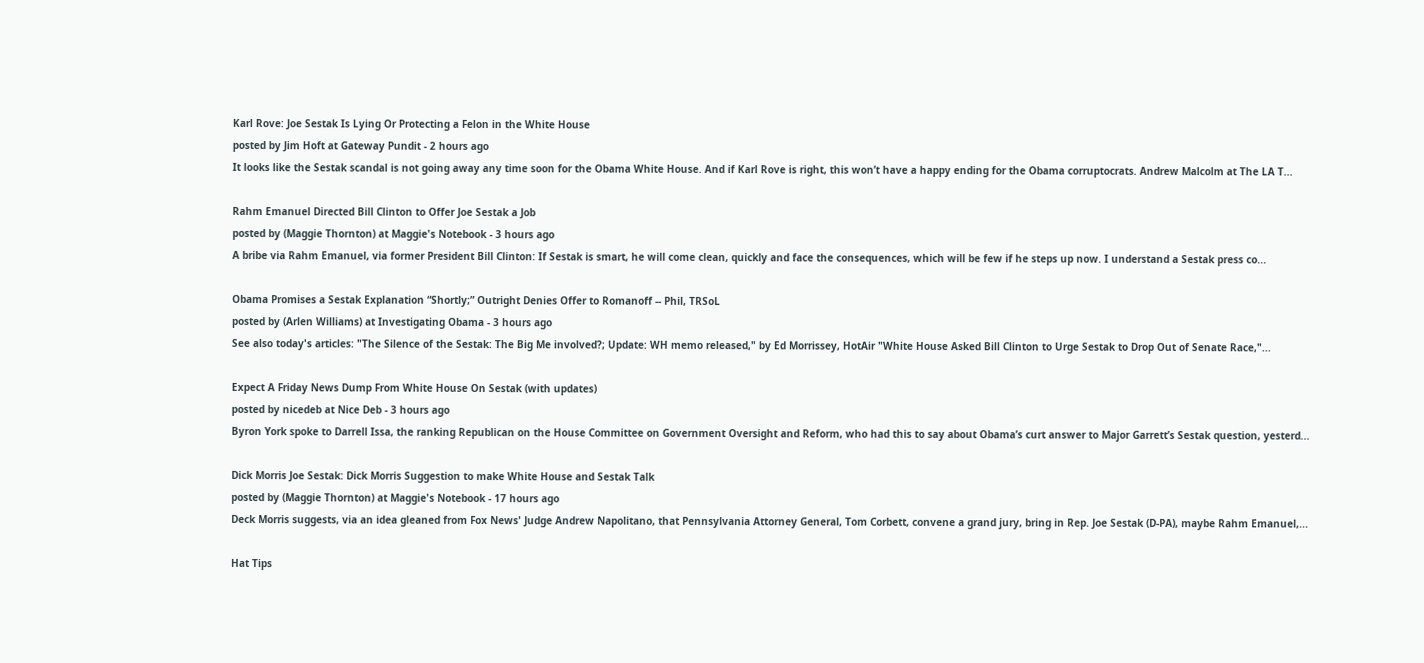Karl Rove: Joe Sestak Is Lying Or Protecting a Felon in the White House
posted by Jim Hoft at Gateway Pundit - 2 hours ago
It looks like the Sestak scandal is not going away any time soon for the Obama White House. And if Karl Rove is right, this won’t have a happy ending for the Obama corruptocrats. Andrew Malcolm at The LA T...

Rahm Emanuel Directed Bill Clinton to Offer Joe Sestak a Job
posted by (Maggie Thornton) at Maggie's Notebook - 3 hours ago
A bribe via Rahm Emanuel, via former President Bill Clinton: If Sestak is smart, he will come clean, quickly and face the consequences, which will be few if he steps up now. I understand a Sestak press co...

Obama Promises a Sestak Explanation “Shortly;” Outright Denies Offer to Romanoff -- Phil, TRSoL
posted by (Arlen Williams) at Investigating Obama - 3 hours ago
See also today's articles: "The Silence of the Sestak: The Big Me involved?; Update: WH memo released," by Ed Morrissey, HotAir "White House Asked Bill Clinton to Urge Sestak to Drop Out of Senate Race,"...

Expect A Friday News Dump From White House On Sestak (with updates)
posted by nicedeb at Nice Deb - 3 hours ago
Byron York spoke to Darrell Issa, the ranking Republican on the House Committee on Government Oversight and Reform, who had this to say about Obama’s curt answer to Major Garrett’s Sestak question, yesterd...

Dick Morris Joe Sestak: Dick Morris Suggestion to make White House and Sestak Talk
posted by (Maggie Thornton) at Maggie's Notebook - 17 hours ago
Deck Morris suggests, via an idea gleaned from Fox News' Judge Andrew Napolitano, that Pennsylvania Attorney General, Tom Corbett, convene a grand jury, bring in Rep. Joe Sestak (D-PA), maybe Rahm Emanuel,...

Hat Tips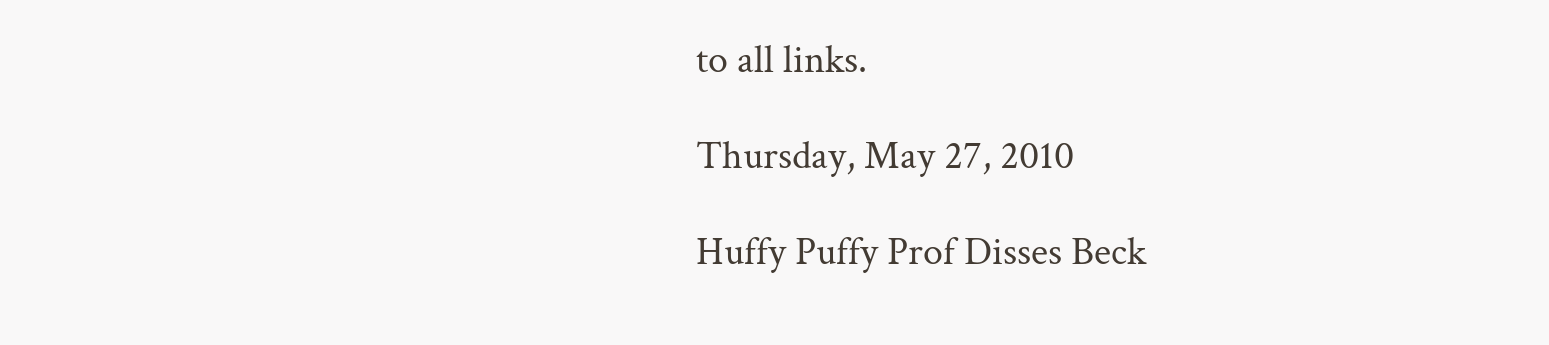to all links.

Thursday, May 27, 2010

Huffy Puffy Prof Disses Beck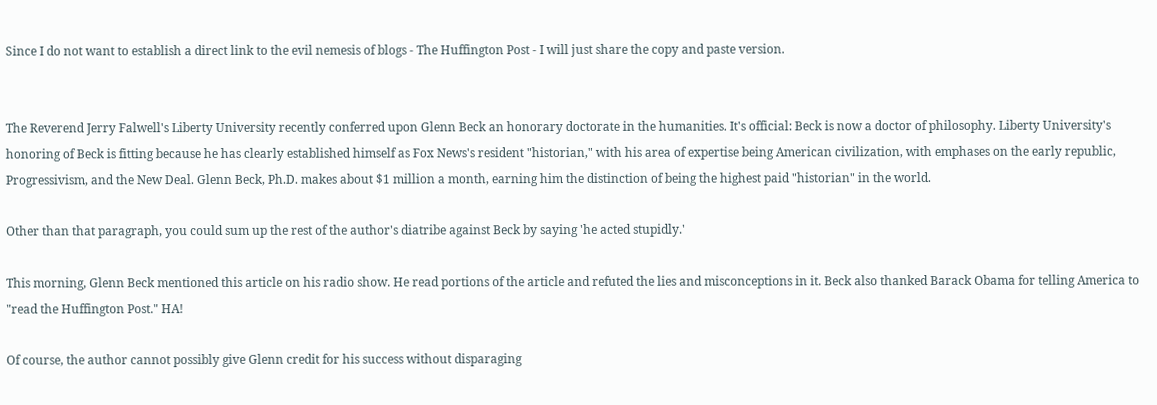Since I do not want to establish a direct link to the evil nemesis of blogs - The Huffington Post - I will just share the copy and paste version.


The Reverend Jerry Falwell's Liberty University recently conferred upon Glenn Beck an honorary doctorate in the humanities. It's official: Beck is now a doctor of philosophy. Liberty University's honoring of Beck is fitting because he has clearly established himself as Fox News's resident "historian," with his area of expertise being American civilization, with emphases on the early republic, Progressivism, and the New Deal. Glenn Beck, Ph.D. makes about $1 million a month, earning him the distinction of being the highest paid "historian" in the world.

Other than that paragraph, you could sum up the rest of the author's diatribe against Beck by saying 'he acted stupidly.'

This morning, Glenn Beck mentioned this article on his radio show. He read portions of the article and refuted the lies and misconceptions in it. Beck also thanked Barack Obama for telling America to "read the Huffington Post." HA!

Of course, the author cannot possibly give Glenn credit for his success without disparaging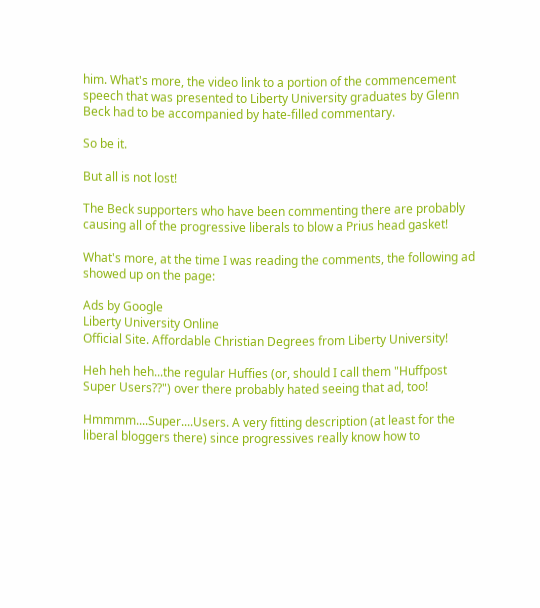him. What's more, the video link to a portion of the commencement speech that was presented to Liberty University graduates by Glenn Beck had to be accompanied by hate-filled commentary.

So be it.

But all is not lost!

The Beck supporters who have been commenting there are probably causing all of the progressive liberals to blow a Prius head gasket!

What's more, at the time I was reading the comments, the following ad showed up on the page:

Ads by Google
Liberty University Online
Official Site. Affordable Christian Degrees from Liberty University!

Heh heh heh...the regular Huffies (or, should I call them "Huffpost Super Users??") over there probably hated seeing that ad, too!

Hmmmm....Super....Users. A very fitting description (at least for the liberal bloggers there) since progressives really know how to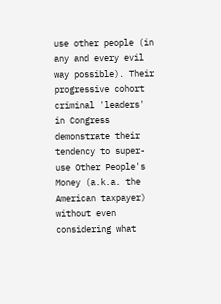use other people (in any and every evil way possible). Their progressive cohort criminal 'leaders' in Congress demonstrate their tendency to super-use Other People's Money (a.k.a. the American taxpayer) without even considering what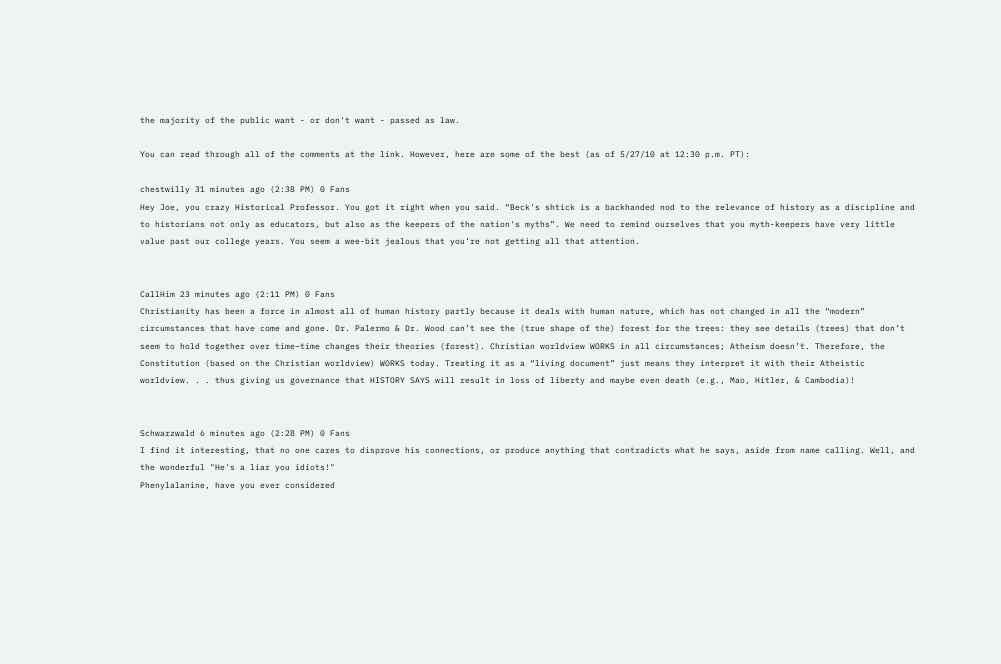the majority of the public want - or don't want - passed as law.

You can read through all of the comments at the link. However, here are some of the best (as of 5/27/10 at 12:30 p.m. PT):

chestwilly 31 minutes ago (2:38 PM) 0 Fans
Hey Joe, you crazy Historical Professor. You got it right when you said. “Beck's shtick is a backhanded nod to the relevance of history as a discipline and to historians not only as educators, but also as the keepers of the nation's myths”. We need to remind ourselves that you myth-keepers have very little value past our college years. You seem a wee-bit jealous that you’re not getting all that attention.


CallHim 23 minutes ago (2:11 PM) 0 Fans
Christianity has been a force in almost all of human history partly because it deals with human nature, which has not changed in all the “modern” circumstances that have come and gone. Dr. Palermo & Dr. Wood can’t see the (true shape of the) forest for the trees: they see details (trees) that don’t seem to hold together over time–time changes their theories (forest). Christian worldview WORKS in all circumstances; Atheism doesn’t. Therefore, the Constitution (based on the Christian worldview) WORKS today. Treating it as a “living document” just means they interpret it with their Atheistic worldview. . . thus giving us governance that HISTORY SAYS will result in loss of liberty and maybe even death (e.g., Mao, Hitler, & Cambodia)!


Schwarzwald 6 minutes ago (2:28 PM) 0 Fans
I find it interesting, that no one cares to disprove his connections, or produce anything that contradicts what he says, aside from name calling. Well, and the wonderful "He's a liar you idiots!"
Phenylalanine, have you ever considered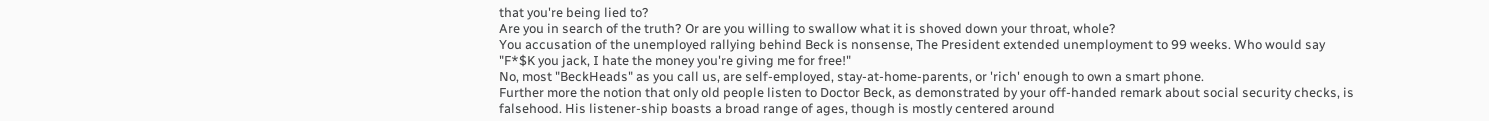that you're being lied to?
Are you in search of the truth? Or are you willing to swallow what it is shoved down your throat, whole?
You accusation of the unemployed rallying behind Beck is nonsense, The President extended unemployment to 99 weeks. Who would say "F*$K you jack, I hate the money you're giving me for free!"
No, most "BeckHeads" as you call us, are self-employed, stay-at-home-parents, or 'rich' enough to own a smart phone.
Further more the notion that only old people listen to Doctor Beck, as demonstrated by your off-handed remark about social security checks, is falsehood. His listener-ship boasts a broad range of ages, though is mostly centered around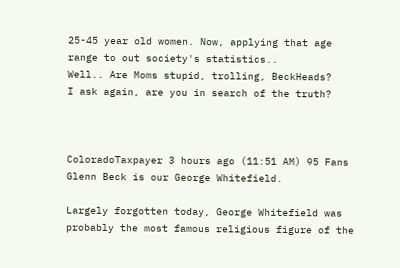25-45 year old women. Now, applying that age range to out society's statistics..
Well.. Are Moms stupid, trolling, BeckHeads?
I ask again, are you in search of the truth?



ColoradoTaxpayer 3 hours ago (11:51 AM) 95 Fans
Glenn Beck is our George Whitefield.

Largely forgotten today, George Whitefield was probably the most famous religious figure of the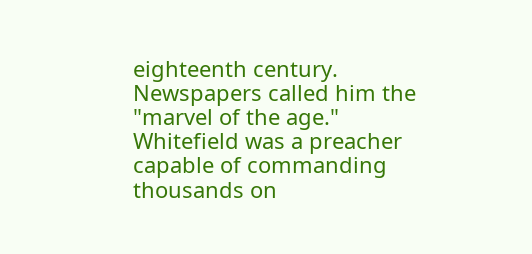eighteenth century. Newspapers called him the "marvel of the age." Whitefield was a preacher capable of commanding thousands on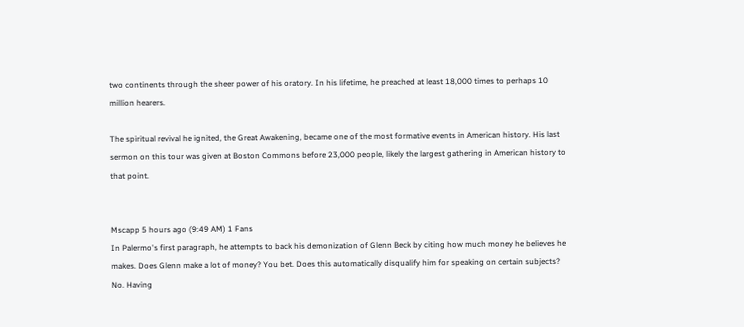two continents through the sheer power of his oratory. In his lifetime, he preached at least 18,000 times to perhaps 10 million hearers.

The spiritual revival he ignited, the Great Awakening, became one of the most formative events in American history. His last sermon on this tour was given at Boston Commons before 23,000 people, likely the largest gathering in American history to that point.


Mscapp 5 hours ago (9:49 AM) 1 Fans
In Palermo's first paragraph, he attempts to back his demonization of Glenn Beck by citing how much money he believes he makes. Does Glenn make a lot of money? You bet. Does this automatically disqualify him for speaking on certain subjects? No. Having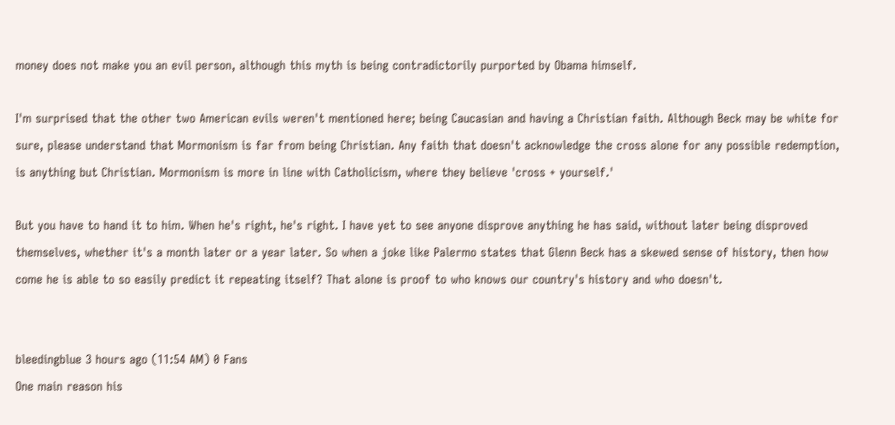money does not make you an evil person, although this myth is being contradictorily purported by Obama himself.

I'm surprised that the other two American evils weren't mentioned here; being Caucasian and having a Christian faith. Although Beck may be white for sure, please understand that Mormonism is far from being Christian. Any faith that doesn't acknowledge the cross alone for any possible redemption, is anything but Christian. Mormonism is more in line with Catholicism, where they believe 'cross + yourself.'

But you have to hand it to him. When he's right, he's right. I have yet to see anyone disprove anything he has said, without later being disproved themselves, whether it's a month later or a year later. So when a joke like Palermo states that Glenn Beck has a skewed sense of history, then how come he is able to so easily predict it repeating itself? That alone is proof to who knows our country's history and who doesn't.


bleedingblue 3 hours ago (11:54 AM) 0 Fans
One main reason his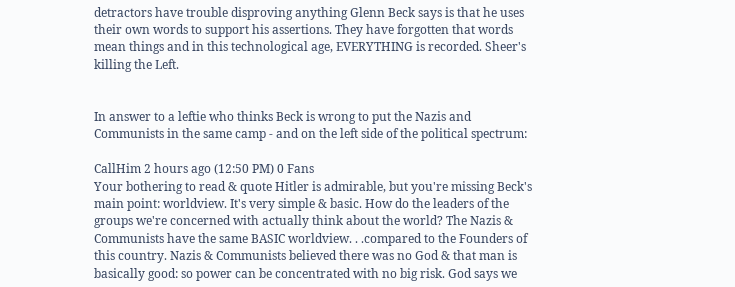detractors have trouble disproving anything Glenn Beck says is that he uses their own words to support his assertions. They have forgotten that words mean things and in this technological age, EVERYTHING is recorded. Sheer's killing the Left.


In answer to a leftie who thinks Beck is wrong to put the Nazis and Communists in the same camp - and on the left side of the political spectrum:

CallHim 2 hours ago (12:50 PM) 0 Fans
Your bothering to read & quote Hitler is admirable, but you're missing Beck's main point: worldview. It's very simple & basic. How do the leaders of the groups we're concerned with actually think about the world? The Nazis & Communists have the same BASIC worldview. . .compared to the Founders of this country. Nazis & Communists believed there was no God & that man is basically good: so power can be concentrated with no big risk. God says we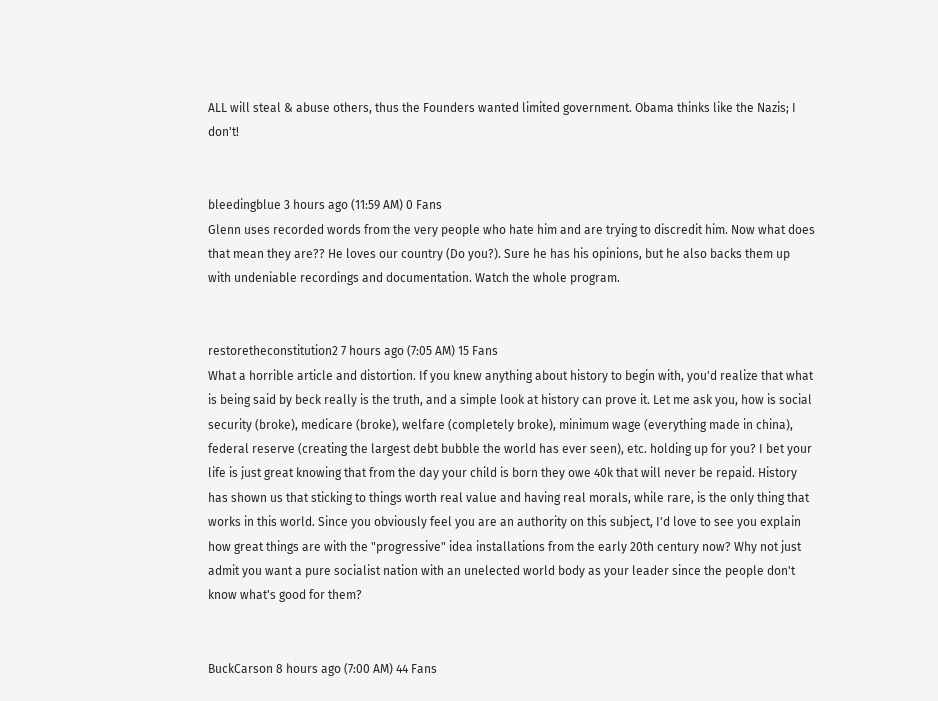ALL will steal & abuse others, thus the Founders wanted limited government. Obama thinks like the Nazis; I don't!


bleedingblue 3 hours ago (11:59 AM) 0 Fans
Glenn uses recorded words from the very people who hate him and are trying to discredit him. Now what does that mean they are?? He loves our country (Do you?). Sure he has his opinions, but he also backs them up with undeniable recordings and documentation. Watch the whole program.


restoretheconstitution2 7 hours ago (7:05 AM) 15 Fans
What a horrible article and distortion. If you knew anything about history to begin with, you'd realize that what is being said by beck really is the truth, and a simple look at history can prove it. Let me ask you, how is social security (broke), medicare (broke), welfare (completely broke), minimum wage (everything made in china), federal reserve (creating the largest debt bubble the world has ever seen), etc. holding up for you? I bet your life is just great knowing that from the day your child is born they owe 40k that will never be repaid. History has shown us that sticking to things worth real value and having real morals, while rare, is the only thing that works in this world. Since you obviously feel you are an authority on this subject, I'd love to see you explain how great things are with the "progressive" idea installations from the early 20th century now? Why not just admit you want a pure socialist nation with an unelected world body as your leader since the people don't know what's good for them?


BuckCarson 8 hours ago (7:00 AM) 44 Fans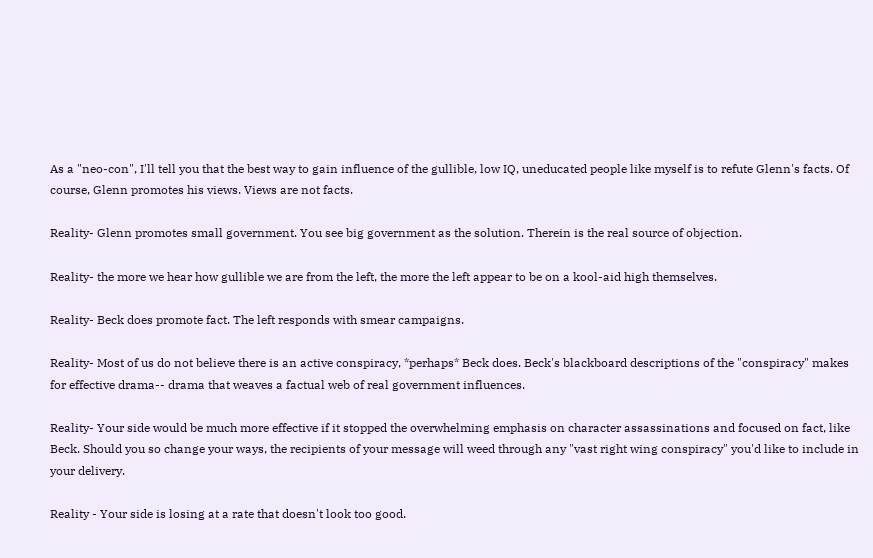As a "neo-con", I'll tell you that the best way to gain influence of the gullible, low IQ, uneducated people like myself is to refute Glenn's facts. Of course, Glenn promotes his views. Views are not facts.

Reality- Glenn promotes small government. You see big government as the solution. Therein is the real source of objection.

Reality- the more we hear how gullible we are from the left, the more the left appear to be on a kool-aid high themselves.

Reality- Beck does promote fact. The left responds with smear campaigns.

Reality- Most of us do not believe there is an active conspiracy, *perhaps* Beck does. Beck's blackboard descriptions of the "conspiracy" makes for effective drama-- drama that weaves a factual web of real government influences.

Reality- Your side would be much more effective if it stopped the overwhelming emphasis on character assassinations and focused on fact, like Beck. Should you so change your ways, the recipients of your message will weed through any "vast right wing conspiracy" you'd like to include in your delivery.

Reality - Your side is losing at a rate that doesn't look too good.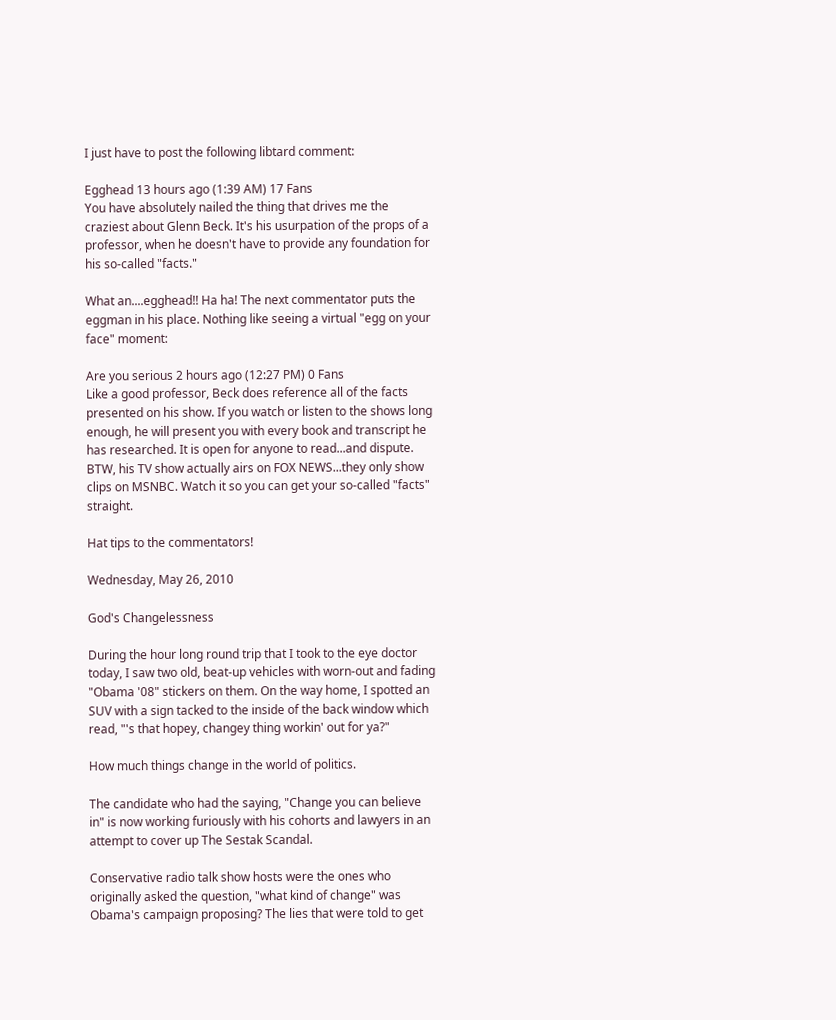I just have to post the following libtard comment:

Egghead 13 hours ago (1:39 AM) 17 Fans
You have absolutely nailed the thing that drives me the craziest about Glenn Beck. It's his usurpation of the props of a professor, when he doesn't have to provide any foundation for his so-called "facts."

What an....egghead!! Ha ha! The next commentator puts the eggman in his place. Nothing like seeing a virtual "egg on your face" moment:

Are you serious 2 hours ago (12:27 PM) 0 Fans
Like a good professor, Beck does reference all of the facts presented on his show. If you watch or listen to the shows long enough, he will present you with every book and transcript he has researched. It is open for anyone to read...and dispute. BTW, his TV show actually airs on FOX NEWS...they only show clips on MSNBC. Watch it so you can get your so-called "facts" straight.

Hat tips to the commentators!

Wednesday, May 26, 2010

God's Changelessness

During the hour long round trip that I took to the eye doctor today, I saw two old, beat-up vehicles with worn-out and fading "Obama '08" stickers on them. On the way home, I spotted an SUV with a sign tacked to the inside of the back window which read, "'s that hopey, changey thing workin' out for ya?"

How much things change in the world of politics.

The candidate who had the saying, "Change you can believe in" is now working furiously with his cohorts and lawyers in an attempt to cover up The Sestak Scandal.

Conservative radio talk show hosts were the ones who originally asked the question, "what kind of change" was Obama's campaign proposing? The lies that were told to get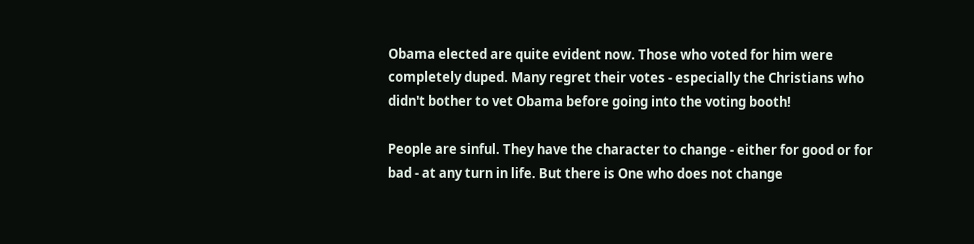Obama elected are quite evident now. Those who voted for him were completely duped. Many regret their votes - especially the Christians who didn't bother to vet Obama before going into the voting booth!

People are sinful. They have the character to change - either for good or for bad - at any turn in life. But there is One who does not change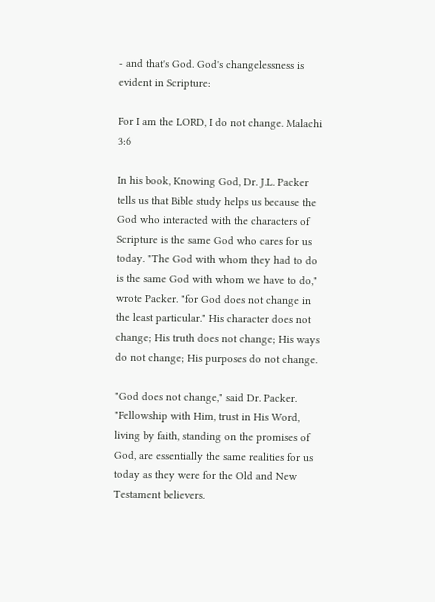- and that's God. God's changelessness is evident in Scripture:

For I am the LORD, I do not change. Malachi 3:6

In his book, Knowing God, Dr. J.L. Packer tells us that Bible study helps us because the God who interacted with the characters of Scripture is the same God who cares for us today. "The God with whom they had to do is the same God with whom we have to do," wrote Packer. "for God does not change in the least particular." His character does not change; His truth does not change; His ways do not change; His purposes do not change.

"God does not change," said Dr. Packer. "Fellowship with Him, trust in His Word, living by faith, standing on the promises of God, are essentially the same realities for us today as they were for the Old and New Testament believers.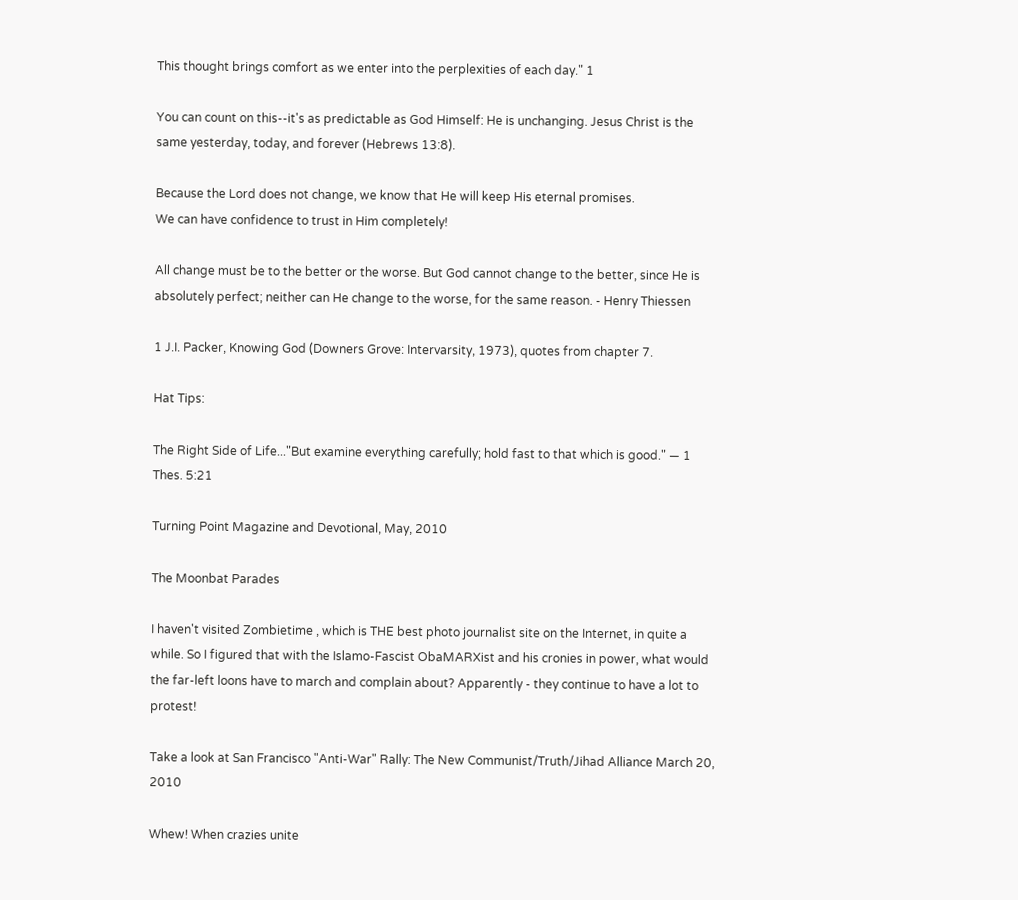This thought brings comfort as we enter into the perplexities of each day." 1

You can count on this--it's as predictable as God Himself: He is unchanging. Jesus Christ is the same yesterday, today, and forever (Hebrews 13:8).

Because the Lord does not change, we know that He will keep His eternal promises.
We can have confidence to trust in Him completely!

All change must be to the better or the worse. But God cannot change to the better, since He is absolutely perfect; neither can He change to the worse, for the same reason. - Henry Thiessen

1 J.I. Packer, Knowing God (Downers Grove: Intervarsity, 1973), quotes from chapter 7.

Hat Tips:

The Right Side of Life..."But examine everything carefully; hold fast to that which is good." — 1 Thes. 5:21

Turning Point Magazine and Devotional, May, 2010

The Moonbat Parades

I haven't visited Zombietime , which is THE best photo journalist site on the Internet, in quite a while. So I figured that with the Islamo-Fascist ObaMARXist and his cronies in power, what would the far-left loons have to march and complain about? Apparently - they continue to have a lot to protest!

Take a look at San Francisco "Anti-War" Rally: The New Communist/Truth/Jihad Alliance March 20, 2010

Whew! When crazies unite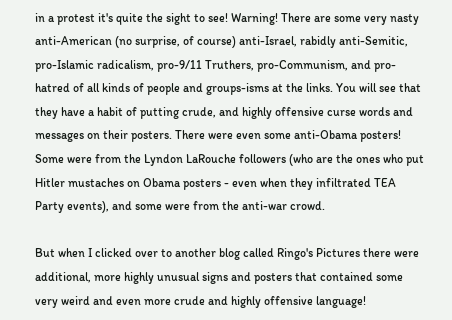in a protest it's quite the sight to see! Warning! There are some very nasty anti-American (no surprise, of course) anti-Israel, rabidly anti-Semitic, pro-Islamic radicalism, pro-9/11 Truthers, pro-Communism, and pro-hatred of all kinds of people and groups-isms at the links. You will see that they have a habit of putting crude, and highly offensive curse words and messages on their posters. There were even some anti-Obama posters! Some were from the Lyndon LaRouche followers (who are the ones who put Hitler mustaches on Obama posters - even when they infiltrated TEA Party events), and some were from the anti-war crowd.

But when I clicked over to another blog called Ringo's Pictures there were additional, more highly unusual signs and posters that contained some very weird and even more crude and highly offensive language!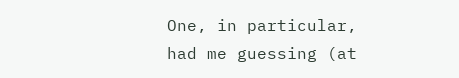One, in particular, had me guessing (at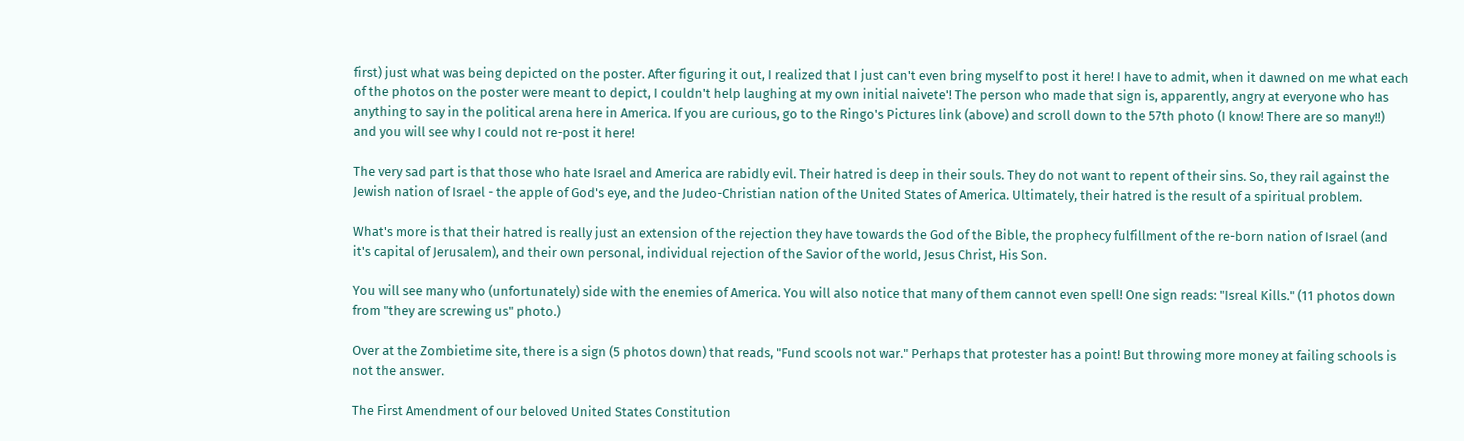first) just what was being depicted on the poster. After figuring it out, I realized that I just can't even bring myself to post it here! I have to admit, when it dawned on me what each of the photos on the poster were meant to depict, I couldn't help laughing at my own initial naivete'! The person who made that sign is, apparently, angry at everyone who has anything to say in the political arena here in America. If you are curious, go to the Ringo's Pictures link (above) and scroll down to the 57th photo (I know! There are so many!!) and you will see why I could not re-post it here!

The very sad part is that those who hate Israel and America are rabidly evil. Their hatred is deep in their souls. They do not want to repent of their sins. So, they rail against the Jewish nation of Israel - the apple of God's eye, and the Judeo-Christian nation of the United States of America. Ultimately, their hatred is the result of a spiritual problem.

What's more is that their hatred is really just an extension of the rejection they have towards the God of the Bible, the prophecy fulfillment of the re-born nation of Israel (and it's capital of Jerusalem), and their own personal, individual rejection of the Savior of the world, Jesus Christ, His Son.

You will see many who (unfortunately) side with the enemies of America. You will also notice that many of them cannot even spell! One sign reads: "Isreal Kills." (11 photos down from "they are screwing us" photo.)

Over at the Zombietime site, there is a sign (5 photos down) that reads, "Fund scools not war." Perhaps that protester has a point! But throwing more money at failing schools is not the answer.

The First Amendment of our beloved United States Constitution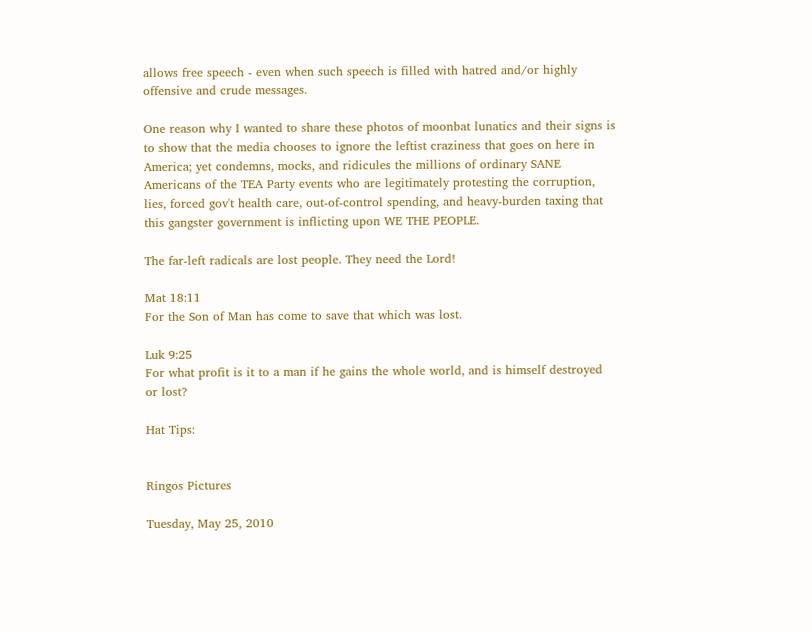allows free speech - even when such speech is filled with hatred and/or highly offensive and crude messages.

One reason why I wanted to share these photos of moonbat lunatics and their signs is to show that the media chooses to ignore the leftist craziness that goes on here in America; yet condemns, mocks, and ridicules the millions of ordinary SANE Americans of the TEA Party events who are legitimately protesting the corruption, lies, forced gov't health care, out-of-control spending, and heavy-burden taxing that this gangster government is inflicting upon WE THE PEOPLE.

The far-left radicals are lost people. They need the Lord!

Mat 18:11
For the Son of Man has come to save that which was lost.

Luk 9:25
For what profit is it to a man if he gains the whole world, and is himself destroyed or lost?

Hat Tips:


Ringos Pictures

Tuesday, May 25, 2010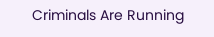Criminals Are Running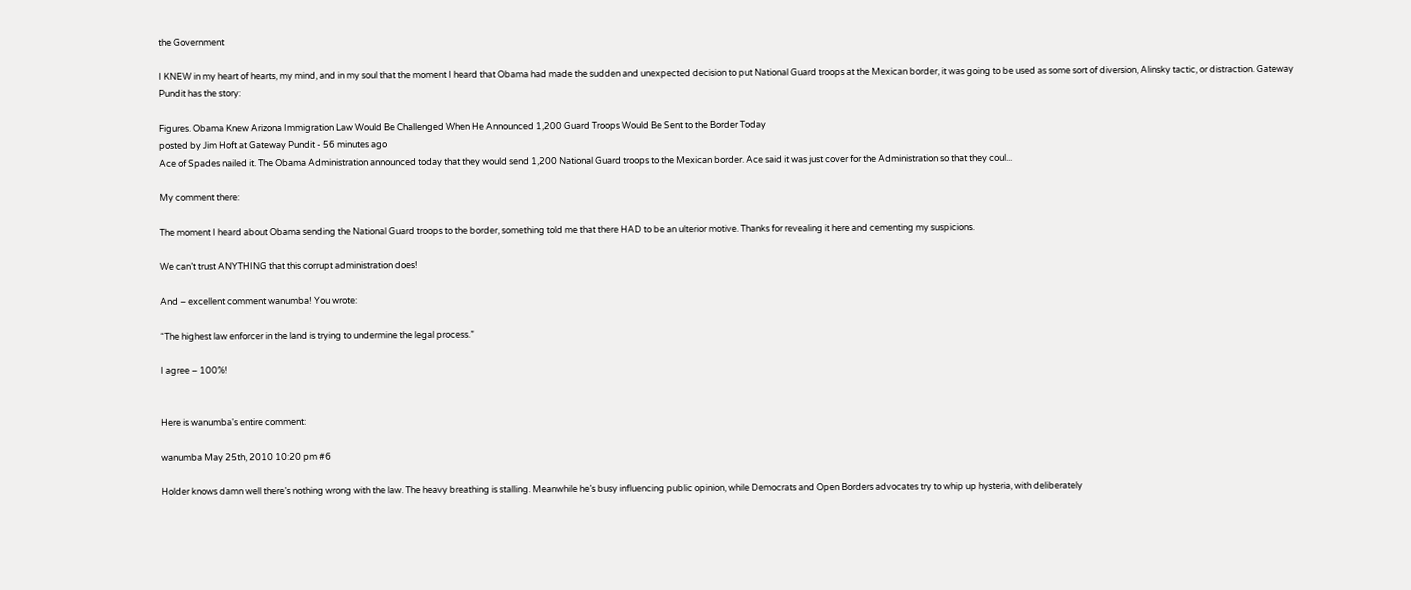the Government

I KNEW in my heart of hearts, my mind, and in my soul that the moment I heard that Obama had made the sudden and unexpected decision to put National Guard troops at the Mexican border, it was going to be used as some sort of diversion, Alinsky tactic, or distraction. Gateway Pundit has the story:

Figures. Obama Knew Arizona Immigration Law Would Be Challenged When He Announced 1,200 Guard Troops Would Be Sent to the Border Today
posted by Jim Hoft at Gateway Pundit - 56 minutes ago
Ace of Spades nailed it. The Obama Administration announced today that they would send 1,200 National Guard troops to the Mexican border. Ace said it was just cover for the Administration so that they coul...

My comment there:

The moment I heard about Obama sending the National Guard troops to the border, something told me that there HAD to be an ulterior motive. Thanks for revealing it here and cementing my suspicions.

We can’t trust ANYTHING that this corrupt administration does!

And – excellent comment wanumba! You wrote:

“The highest law enforcer in the land is trying to undermine the legal process.”

I agree – 100%!


Here is wanumba's entire comment:

wanumba May 25th, 2010 10:20 pm #6

Holder knows damn well there’s nothing wrong with the law. The heavy breathing is stalling. Meanwhile he’s busy influencing public opinion, while Democrats and Open Borders advocates try to whip up hysteria, with deliberately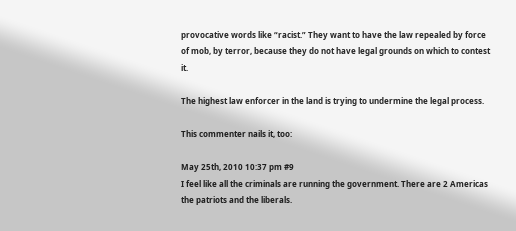provocative words like “racist.” They want to have the law repealed by force of mob, by terror, because they do not have legal grounds on which to contest it.

The highest law enforcer in the land is trying to undermine the legal process.

This commenter nails it, too:

May 25th, 2010 10:37 pm #9
I feel like all the criminals are running the government. There are 2 Americas the patriots and the liberals.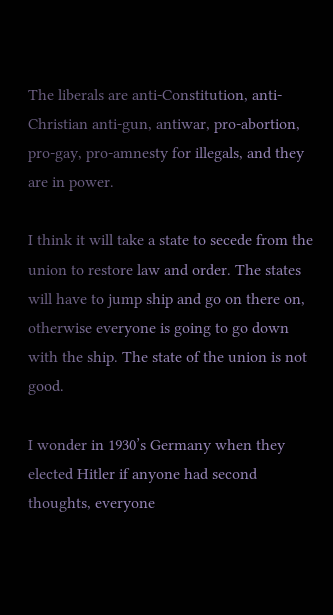The liberals are anti-Constitution, anti-Christian anti-gun, antiwar, pro-abortion, pro-gay, pro-amnesty for illegals, and they are in power.

I think it will take a state to secede from the union to restore law and order. The states will have to jump ship and go on there on, otherwise everyone is going to go down with the ship. The state of the union is not good.

I wonder in 1930’s Germany when they elected Hitler if anyone had second thoughts, everyone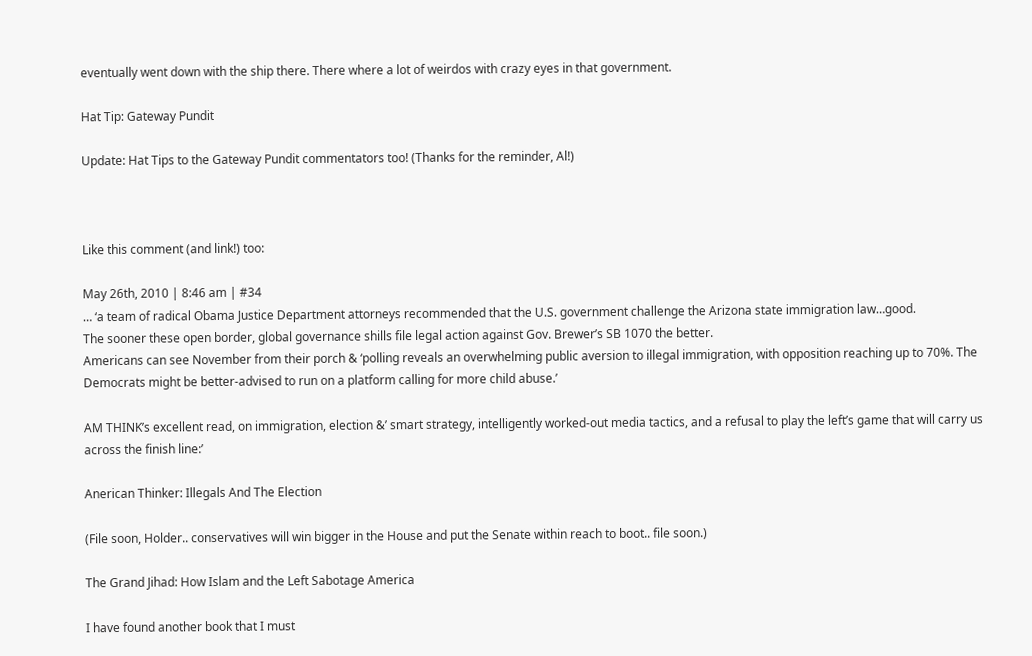eventually went down with the ship there. There where a lot of weirdos with crazy eyes in that government.

Hat Tip: Gateway Pundit

Update: Hat Tips to the Gateway Pundit commentators too! (Thanks for the reminder, Al!)



Like this comment (and link!) too:

May 26th, 2010 | 8:46 am | #34
… ‘a team of radical Obama Justice Department attorneys recommended that the U.S. government challenge the Arizona state immigration law…good.
The sooner these open border, global governance shills file legal action against Gov. Brewer’s SB 1070 the better.
Americans can see November from their porch & ‘polling reveals an overwhelming public aversion to illegal immigration, with opposition reaching up to 70%. The Democrats might be better-advised to run on a platform calling for more child abuse.’

AM THINK’s excellent read, on immigration, election &’ smart strategy, intelligently worked-out media tactics, and a refusal to play the left’s game that will carry us across the finish line:’

Anerican Thinker: Illegals And The Election

(File soon, Holder.. conservatives will win bigger in the House and put the Senate within reach to boot.. file soon.)

The Grand Jihad: How Islam and the Left Sabotage America

I have found another book that I must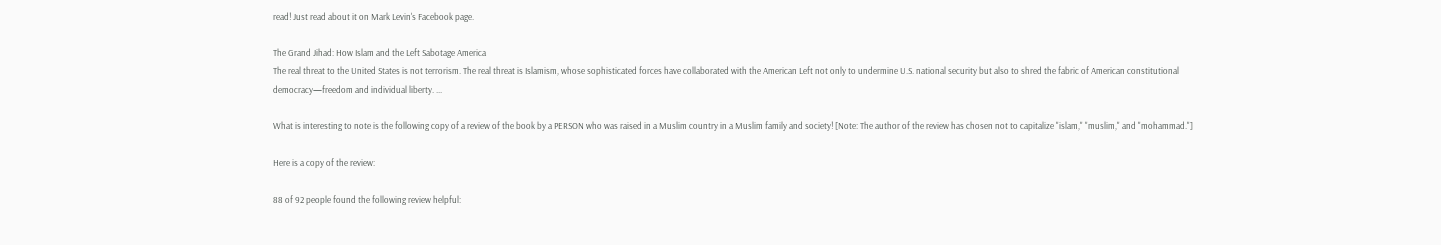read! Just read about it on Mark Levin's Facebook page.

The Grand Jihad: How Islam and the Left Sabotage America
The real threat to the United States is not terrorism. The real threat is Islamism, whose sophisticated forces have collaborated with the American Left not only to undermine U.S. national security but also to shred the fabric of American constitutional democracy—freedom and individual liberty. ...

What is interesting to note is the following copy of a review of the book by a PERSON who was raised in a Muslim country in a Muslim family and society! [Note: The author of the review has chosen not to capitalize "islam," "muslim," and "mohammad."]

Here is a copy of the review:

88 of 92 people found the following review helpful: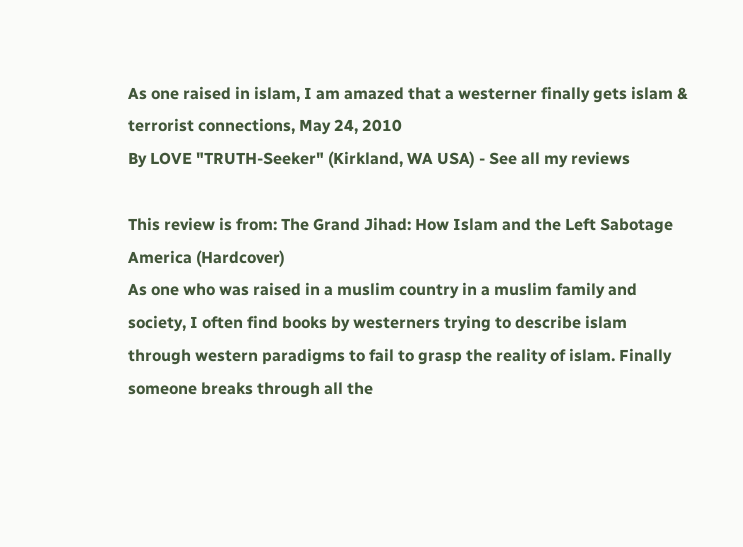As one raised in islam, I am amazed that a westerner finally gets islam & terrorist connections, May 24, 2010
By LOVE "TRUTH-Seeker" (Kirkland, WA USA) - See all my reviews

This review is from: The Grand Jihad: How Islam and the Left Sabotage America (Hardcover)
As one who was raised in a muslim country in a muslim family and society, I often find books by westerners trying to describe islam through western paradigms to fail to grasp the reality of islam. Finally someone breaks through all the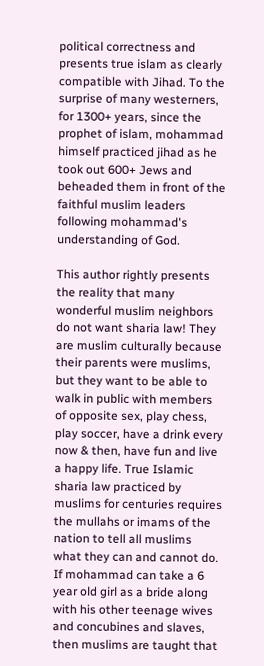political correctness and presents true islam as clearly compatible with Jihad. To the surprise of many westerners, for 1300+ years, since the prophet of islam, mohammad himself practiced jihad as he took out 600+ Jews and beheaded them in front of the faithful muslim leaders following mohammad's understanding of God.

This author rightly presents the reality that many wonderful muslim neighbors do not want sharia law! They are muslim culturally because their parents were muslims, but they want to be able to walk in public with members of opposite sex, play chess, play soccer, have a drink every now & then, have fun and live a happy life. True Islamic sharia law practiced by muslims for centuries requires the mullahs or imams of the nation to tell all muslims what they can and cannot do. If mohammad can take a 6 year old girl as a bride along with his other teenage wives and concubines and slaves, then muslims are taught that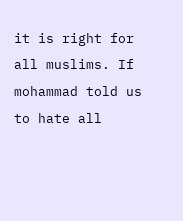it is right for all muslims. If mohammad told us to hate all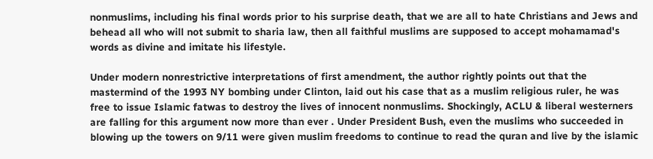nonmuslims, including his final words prior to his surprise death, that we are all to hate Christians and Jews and behead all who will not submit to sharia law, then all faithful muslims are supposed to accept mohamamad's words as divine and imitate his lifestyle.

Under modern nonrestrictive interpretations of first amendment, the author rightly points out that the mastermind of the 1993 NY bombing under Clinton, laid out his case that as a muslim religious ruler, he was free to issue Islamic fatwas to destroy the lives of innocent nonmuslims. Shockingly, ACLU & liberal westerners are falling for this argument now more than ever . Under President Bush, even the muslims who succeeded in blowing up the towers on 9/11 were given muslim freedoms to continue to read the quran and live by the islamic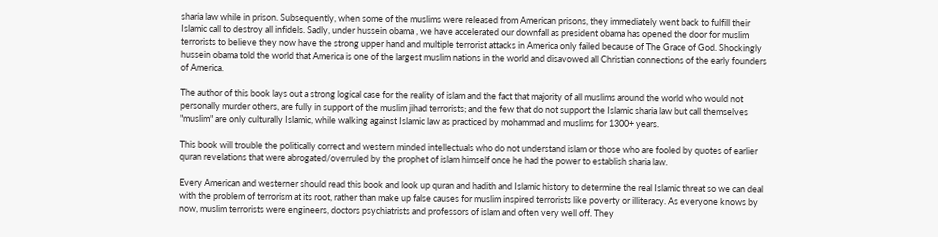sharia law while in prison. Subsequently, when some of the muslims were released from American prisons, they immediately went back to fulfill their Islamic call to destroy all infidels. Sadly, under hussein obama , we have accelerated our downfall as president obama has opened the door for muslim terrorists to believe they now have the strong upper hand and multiple terrorist attacks in America only failed because of The Grace of God. Shockingly hussein obama told the world that America is one of the largest muslim nations in the world and disavowed all Christian connections of the early founders of America.

The author of this book lays out a strong logical case for the reality of islam and the fact that majority of all muslims around the world who would not personally murder others, are fully in support of the muslim jihad terrorists; and the few that do not support the Islamic sharia law but call themselves "muslim" are only culturally Islamic, while walking against Islamic law as practiced by mohammad and muslims for 1300+ years.

This book will trouble the politically correct and western minded intellectuals who do not understand islam or those who are fooled by quotes of earlier quran revelations that were abrogated/overruled by the prophet of islam himself once he had the power to establish sharia law.

Every American and westerner should read this book and look up quran and hadith and Islamic history to determine the real Islamic threat so we can deal with the problem of terrorism at its root, rather than make up false causes for muslim inspired terrorists like poverty or illiteracy. As everyone knows by now, muslim terrorists were engineers, doctors psychiatrists and professors of islam and often very well off. They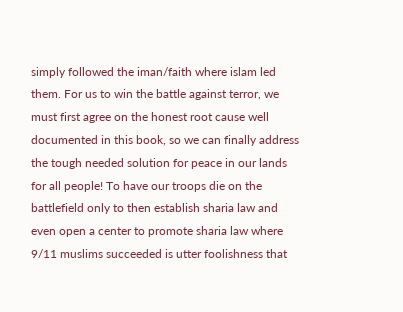simply followed the iman/faith where islam led them. For us to win the battle against terror, we must first agree on the honest root cause well documented in this book, so we can finally address the tough needed solution for peace in our lands for all people! To have our troops die on the battlefield only to then establish sharia law and even open a center to promote sharia law where 9/11 muslims succeeded is utter foolishness that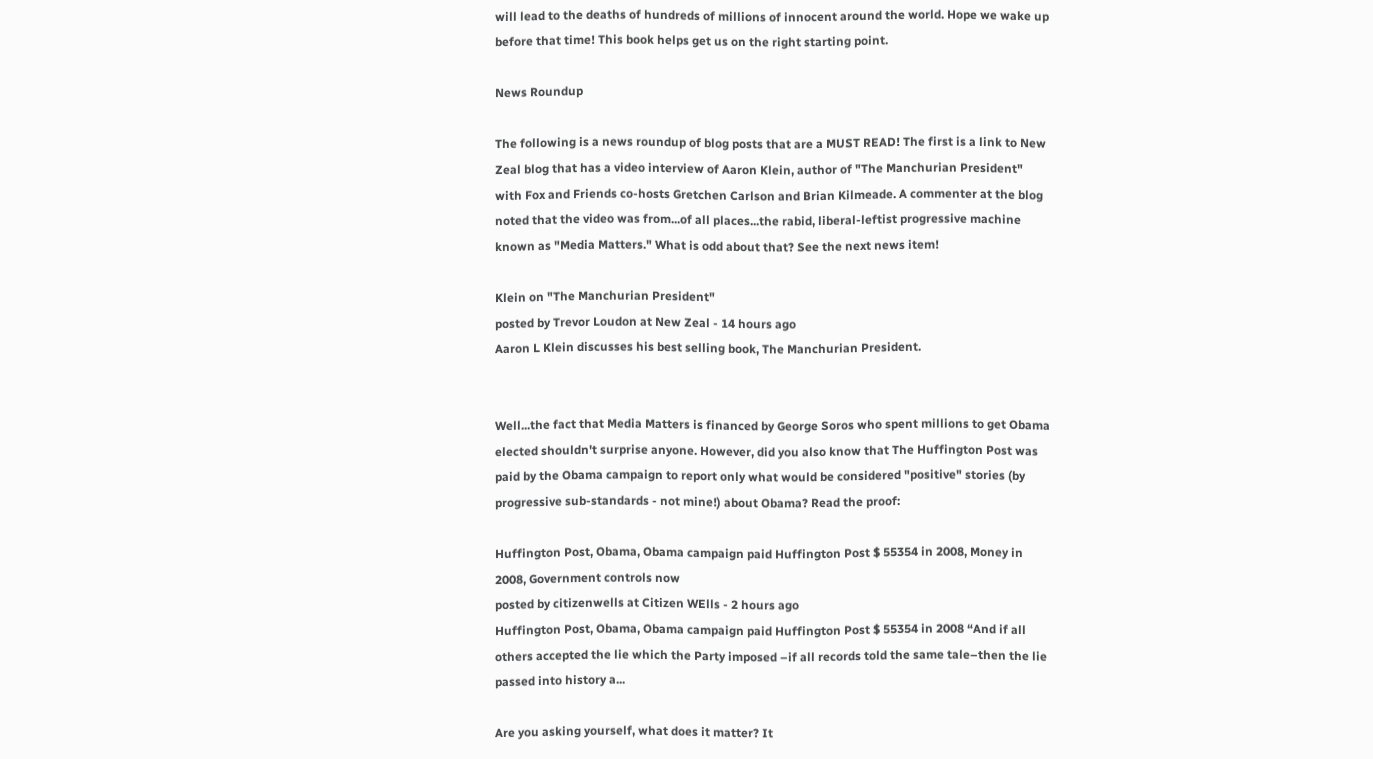will lead to the deaths of hundreds of millions of innocent around the world. Hope we wake up before that time! This book helps get us on the right starting point.

News Roundup

The following is a news roundup of blog posts that are a MUST READ! The first is a link to New Zeal blog that has a video interview of Aaron Klein, author of "The Manchurian President" with Fox and Friends co-hosts Gretchen Carlson and Brian Kilmeade. A commenter at the blog noted that the video was from...of all places...the rabid, liberal-leftist progressive machine known as "Media Matters." What is odd about that? See the next news item!

Klein on "The Manchurian President"
posted by Trevor Loudon at New Zeal - 14 hours ago
Aaron L Klein discusses his best selling book, The Manchurian President.


Well...the fact that Media Matters is financed by George Soros who spent millions to get Obama elected shouldn't surprise anyone. However, did you also know that The Huffington Post was paid by the Obama campaign to report only what would be considered "positive" stories (by progressive sub-standards - not mine!) about Obama? Read the proof:

Huffington Post, Obama, Obama campaign paid Huffington Post $ 55354 in 2008, Money in 2008, Government controls now
posted by citizenwells at Citizen WElls - 2 hours ago
Huffington Post, Obama, Obama campaign paid Huffington Post $ 55354 in 2008 “And if all others accepted the lie which the Party imposed –if all records told the same tale–then the lie passed into history a...

Are you asking yourself, what does it matter? It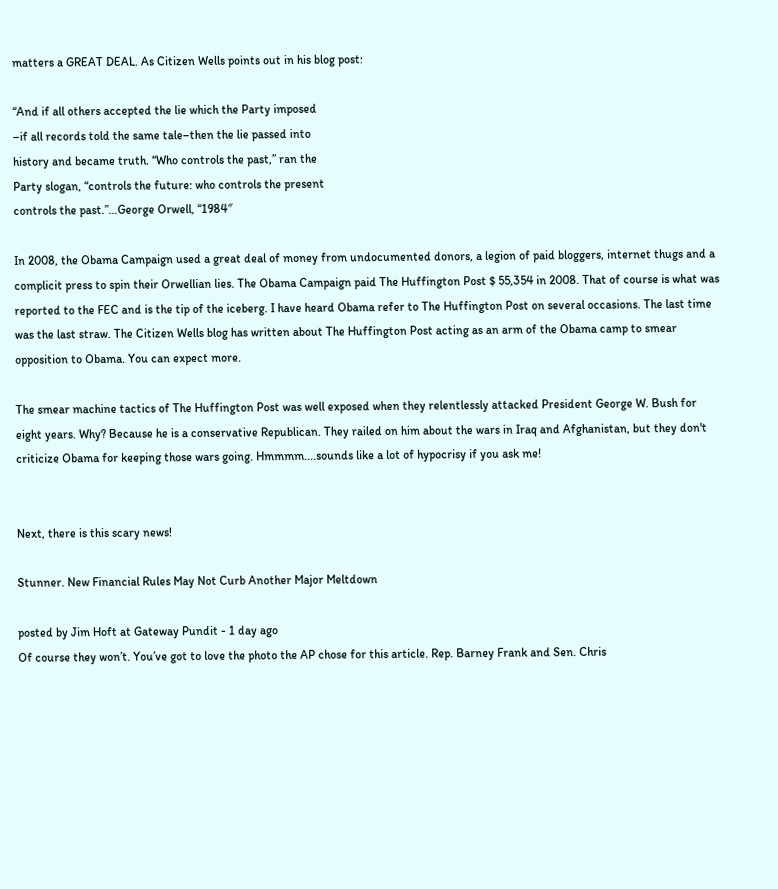matters a GREAT DEAL. As Citizen Wells points out in his blog post:

“And if all others accepted the lie which the Party imposed
–if all records told the same tale–then the lie passed into
history and became truth. “Who controls the past,” ran the
Party slogan, “controls the future: who controls the present
controls the past.”…George Orwell, “1984″

In 2008, the Obama Campaign used a great deal of money from undocumented donors, a legion of paid bloggers, internet thugs and a complicit press to spin their Orwellian lies. The Obama Campaign paid The Huffington Post $ 55,354 in 2008. That of course is what was reported to the FEC and is the tip of the iceberg. I have heard Obama refer to The Huffington Post on several occasions. The last time was the last straw. The Citizen Wells blog has written about The Huffington Post acting as an arm of the Obama camp to smear opposition to Obama. You can expect more.

The smear machine tactics of The Huffington Post was well exposed when they relentlessly attacked President George W. Bush for eight years. Why? Because he is a conservative Republican. They railed on him about the wars in Iraq and Afghanistan, but they don't criticize Obama for keeping those wars going. Hmmmm....sounds like a lot of hypocrisy if you ask me!


Next, there is this scary news!

Stunner. New Financial Rules May Not Curb Another Major Meltdown

posted by Jim Hoft at Gateway Pundit - 1 day ago
Of course they won’t. You’ve got to love the photo the AP chose for this article. Rep. Barney Frank and Sen. Chris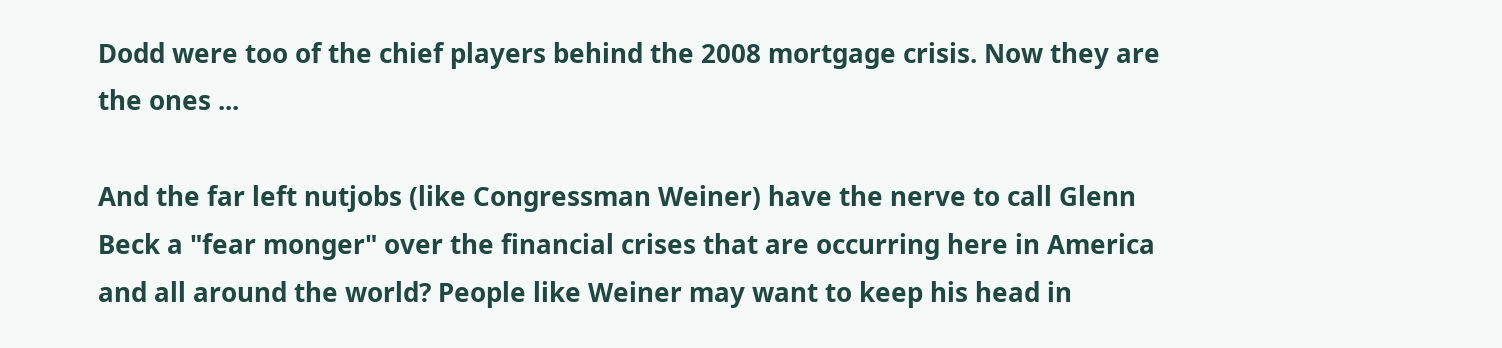Dodd were too of the chief players behind the 2008 mortgage crisis. Now they are the ones ...

And the far left nutjobs (like Congressman Weiner) have the nerve to call Glenn Beck a "fear monger" over the financial crises that are occurring here in America and all around the world? People like Weiner may want to keep his head in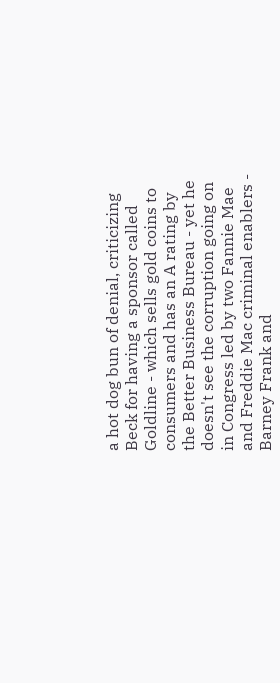a hot dog bun of denial, criticizing Beck for having a sponsor called Goldline - which sells gold coins to consumers and has an A rating by the Better Business Bureau - yet he doesn't see the corruption going on in Congress led by two Fannie Mae and Freddie Mac criminal enablers - Barney Frank and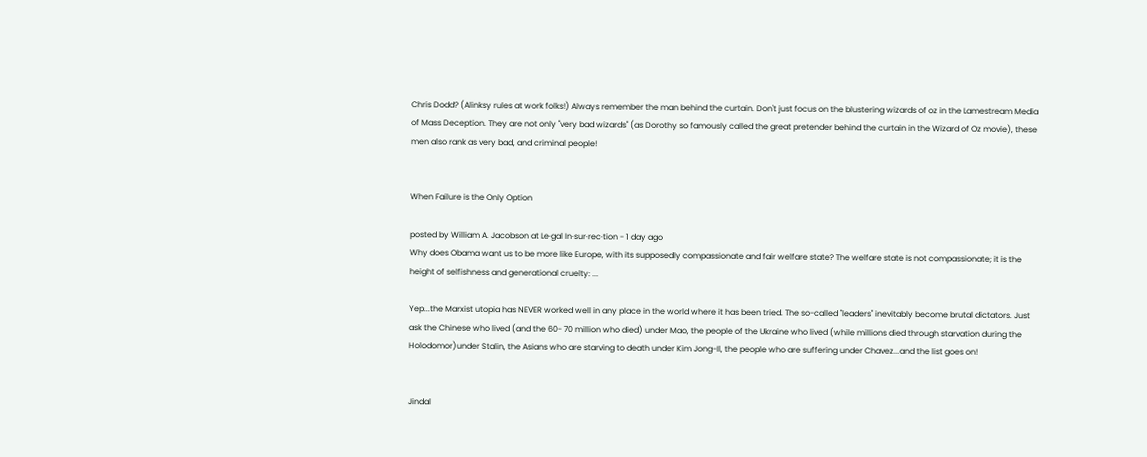Chris Dodd? (Alinksy rules at work folks!) Always remember the man behind the curtain. Don't just focus on the blustering wizards of oz in the Lamestream Media of Mass Deception. They are not only "very bad wizards" (as Dorothy so famously called the great pretender behind the curtain in the Wizard of Oz movie), these men also rank as very bad, and criminal people!


When Failure is the Only Option

posted by William A. Jacobson at Le·gal In·sur·rec·tion - 1 day ago
Why does Obama want us to be more like Europe, with its supposedly compassionate and fair welfare state? The welfare state is not compassionate; it is the height of selfishness and generational cruelty: ...

Yep...the Marxist utopia has NEVER worked well in any place in the world where it has been tried. The so-called "leaders" inevitably become brutal dictators. Just ask the Chinese who lived (and the 60- 70 million who died) under Mao, the people of the Ukraine who lived (while millions died through starvation during the Holodomor)under Stalin, the Asians who are starving to death under Kim Jong-Il, the people who are suffering under Chavez...and the list goes on!


Jindal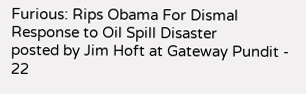Furious: Rips Obama For Dismal Response to Oil Spill Disaster
posted by Jim Hoft at Gateway Pundit - 22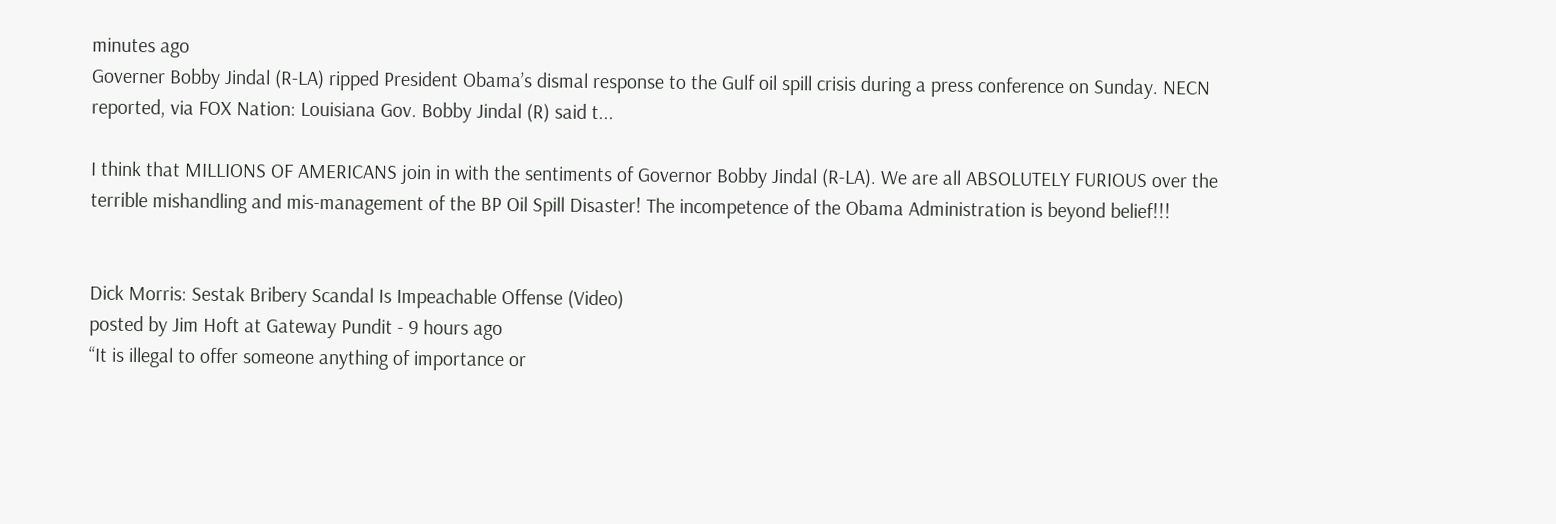minutes ago
Governer Bobby Jindal (R-LA) ripped President Obama’s dismal response to the Gulf oil spill crisis during a press conference on Sunday. NECN reported, via FOX Nation: Louisiana Gov. Bobby Jindal (R) said t...

I think that MILLIONS OF AMERICANS join in with the sentiments of Governor Bobby Jindal (R-LA). We are all ABSOLUTELY FURIOUS over the terrible mishandling and mis-management of the BP Oil Spill Disaster! The incompetence of the Obama Administration is beyond belief!!!


Dick Morris: Sestak Bribery Scandal Is Impeachable Offense (Video)
posted by Jim Hoft at Gateway Pundit - 9 hours ago
“It is illegal to offer someone anything of importance or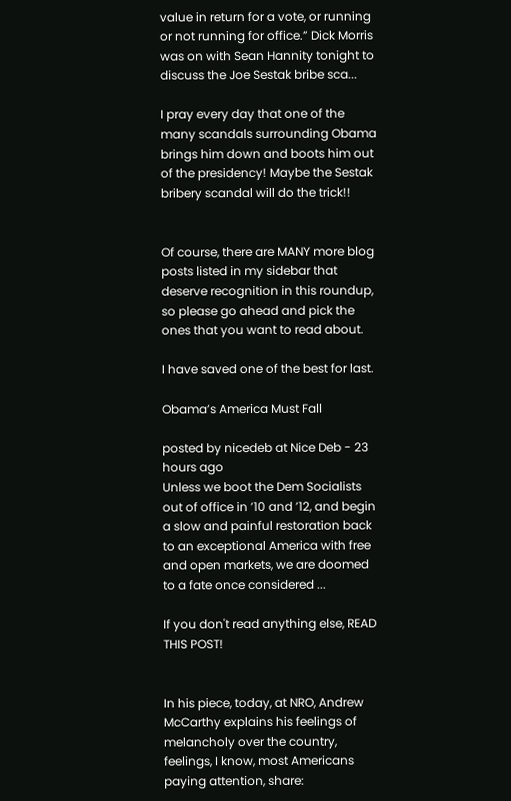value in return for a vote, or running or not running for office.” Dick Morris was on with Sean Hannity tonight to discuss the Joe Sestak bribe sca...

I pray every day that one of the many scandals surrounding Obama brings him down and boots him out of the presidency! Maybe the Sestak bribery scandal will do the trick!!


Of course, there are MANY more blog posts listed in my sidebar that deserve recognition in this roundup, so please go ahead and pick the ones that you want to read about.

I have saved one of the best for last.

Obama’s America Must Fall

posted by nicedeb at Nice Deb - 23 hours ago
Unless we boot the Dem Socialists out of office in ’10 and ’12, and begin a slow and painful restoration back to an exceptional America with free and open markets, we are doomed to a fate once considered ...

If you don't read anything else, READ THIS POST!


In his piece, today, at NRO, Andrew McCarthy explains his feelings of melancholy over the country, feelings, I know, most Americans paying attention, share: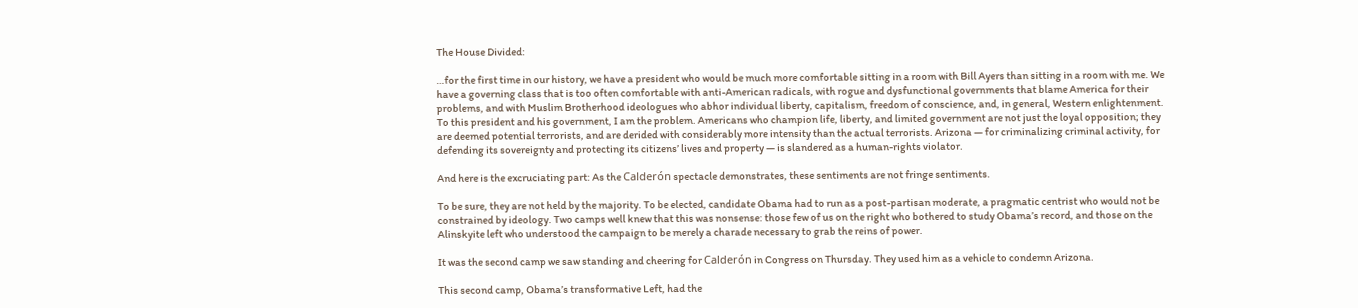The House Divided:

…for the first time in our history, we have a president who would be much more comfortable sitting in a room with Bill Ayers than sitting in a room with me. We have a governing class that is too often comfortable with anti-American radicals, with rogue and dysfunctional governments that blame America for their problems, and with Muslim Brotherhood ideologues who abhor individual liberty, capitalism, freedom of conscience, and, in general, Western enlightenment. To this president and his government, I am the problem. Americans who champion life, liberty, and limited government are not just the loyal opposition; they are deemed potential terrorists, and are derided with considerably more intensity than the actual terrorists. Arizona — for criminalizing criminal activity, for defending its sovereignty and protecting its citizens’ lives and property — is slandered as a human-rights violator.

And here is the excruciating part: As the Calderón spectacle demonstrates, these sentiments are not fringe sentiments.

To be sure, they are not held by the majority. To be elected, candidate Obama had to run as a post-partisan moderate, a pragmatic centrist who would not be constrained by ideology. Two camps well knew that this was nonsense: those few of us on the right who bothered to study Obama’s record, and those on the Alinskyite left who understood the campaign to be merely a charade necessary to grab the reins of power.

It was the second camp we saw standing and cheering for Calderón in Congress on Thursday. They used him as a vehicle to condemn Arizona.

This second camp, Obama’s transformative Left, had the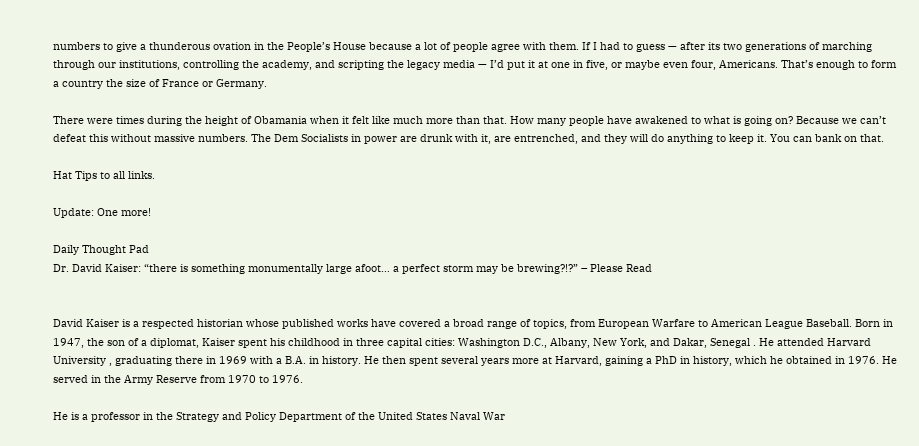numbers to give a thunderous ovation in the People’s House because a lot of people agree with them. If I had to guess — after its two generations of marching through our institutions, controlling the academy, and scripting the legacy media — I’d put it at one in five, or maybe even four, Americans. That’s enough to form a country the size of France or Germany.

There were times during the height of Obamania when it felt like much more than that. How many people have awakened to what is going on? Because we can’t defeat this without massive numbers. The Dem Socialists in power are drunk with it, are entrenched, and they will do anything to keep it. You can bank on that.

Hat Tips to all links.

Update: One more!

Daily Thought Pad
Dr. David Kaiser: “there is something monumentally large afoot… a perfect storm may be brewing?!?” – Please Read


David Kaiser is a respected historian whose published works have covered a broad range of topics, from European Warfare to American League Baseball. Born in 1947, the son of a diplomat, Kaiser spent his childhood in three capital cities: Washington D.C., Albany, New York, and Dakar, Senegal . He attended Harvard University , graduating there in 1969 with a B.A. in history. He then spent several years more at Harvard, gaining a PhD in history, which he obtained in 1976. He served in the Army Reserve from 1970 to 1976.

He is a professor in the Strategy and Policy Department of the United States Naval War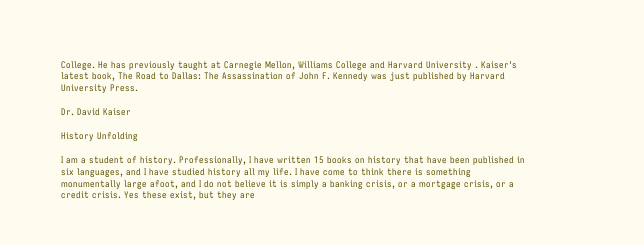College. He has previously taught at Carnegie Mellon, Williams College and Harvard University . Kaiser's latest book, The Road to Dallas: The Assassination of John F. Kennedy was just published by Harvard University Press.

Dr. David Kaiser

History Unfolding

I am a student of history. Professionally, I have written 15 books on history that have been published in six languages, and I have studied history all my life. I have come to think there is something monumentally large afoot, and I do not believe it is simply a banking crisis, or a mortgage crisis, or a credit crisis. Yes these exist, but they are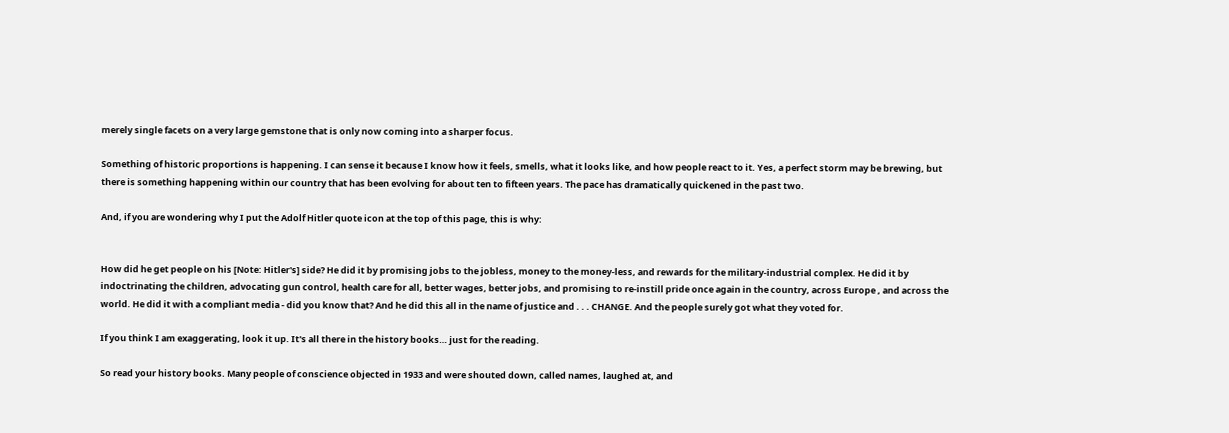merely single facets on a very large gemstone that is only now coming into a sharper focus.

Something of historic proportions is happening. I can sense it because I know how it feels, smells, what it looks like, and how people react to it. Yes, a perfect storm may be brewing, but there is something happening within our country that has been evolving for about ten to fifteen years. The pace has dramatically quickened in the past two.

And, if you are wondering why I put the Adolf Hitler quote icon at the top of this page, this is why:


How did he get people on his [Note: Hitler's] side? He did it by promising jobs to the jobless, money to the money-less, and rewards for the military-industrial complex. He did it by indoctrinating the children, advocating gun control, health care for all, better wages, better jobs, and promising to re-instill pride once again in the country, across Europe , and across the world. He did it with a compliant media - did you know that? And he did this all in the name of justice and . . . CHANGE. And the people surely got what they voted for.

If you think I am exaggerating, look it up. It's all there in the history books… just for the reading.

So read your history books. Many people of conscience objected in 1933 and were shouted down, called names, laughed at, and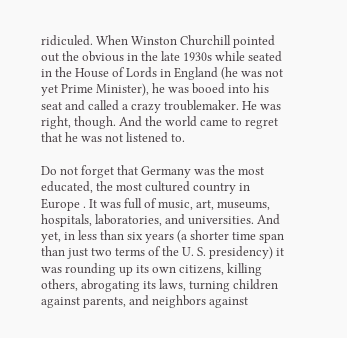ridiculed. When Winston Churchill pointed out the obvious in the late 1930s while seated in the House of Lords in England (he was not yet Prime Minister), he was booed into his seat and called a crazy troublemaker. He was right, though. And the world came to regret that he was not listened to.

Do not forget that Germany was the most educated, the most cultured country in Europe . It was full of music, art, museums, hospitals, laboratories, and universities. And yet, in less than six years (a shorter time span than just two terms of the U. S. presidency) it was rounding up its own citizens, killing others, abrogating its laws, turning children against parents, and neighbors against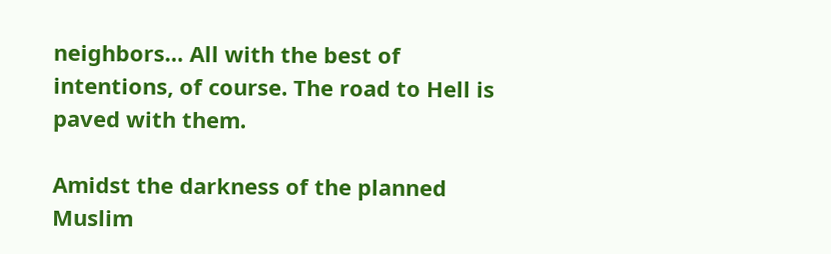neighbors… All with the best of intentions, of course. The road to Hell is paved with them.

Amidst the darkness of the planned Muslim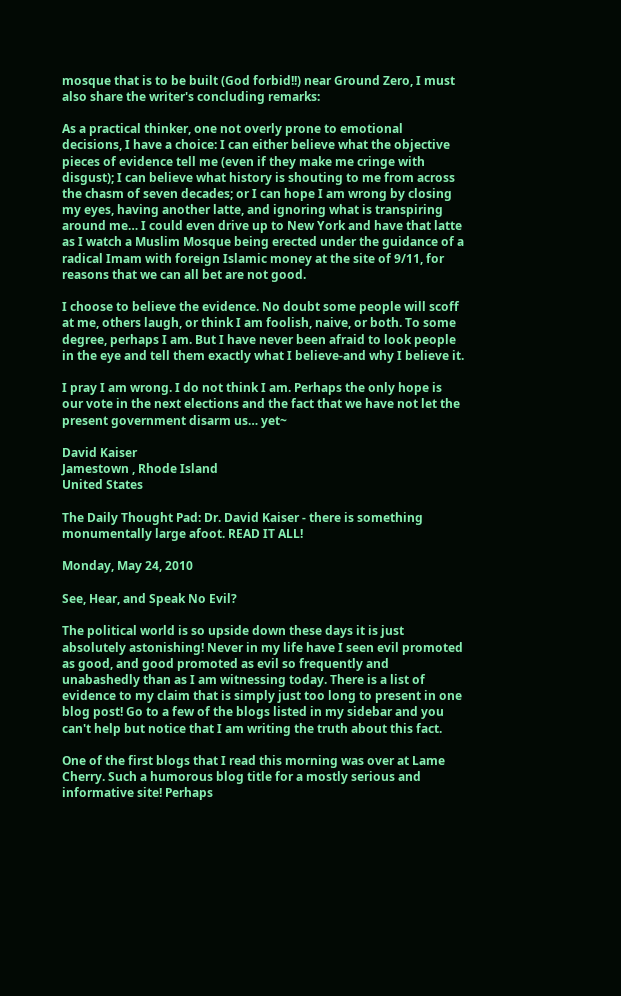mosque that is to be built (God forbid!!) near Ground Zero, I must also share the writer's concluding remarks:

As a practical thinker, one not overly prone to emotional decisions, I have a choice: I can either believe what the objective pieces of evidence tell me (even if they make me cringe with disgust); I can believe what history is shouting to me from across the chasm of seven decades; or I can hope I am wrong by closing my eyes, having another latte, and ignoring what is transpiring around me… I could even drive up to New York and have that latte as I watch a Muslim Mosque being erected under the guidance of a radical Imam with foreign Islamic money at the site of 9/11, for reasons that we can all bet are not good.

I choose to believe the evidence. No doubt some people will scoff at me, others laugh, or think I am foolish, naive, or both. To some degree, perhaps I am. But I have never been afraid to look people in the eye and tell them exactly what I believe-and why I believe it.

I pray I am wrong. I do not think I am. Perhaps the only hope is our vote in the next elections and the fact that we have not let the present government disarm us… yet~

David Kaiser
Jamestown , Rhode Island
United States

The Daily Thought Pad: Dr. David Kaiser - there is something monumentally large afoot. READ IT ALL!

Monday, May 24, 2010

See, Hear, and Speak No Evil?

The political world is so upside down these days it is just absolutely astonishing! Never in my life have I seen evil promoted as good, and good promoted as evil so frequently and unabashedly than as I am witnessing today. There is a list of evidence to my claim that is simply just too long to present in one blog post! Go to a few of the blogs listed in my sidebar and you can't help but notice that I am writing the truth about this fact.

One of the first blogs that I read this morning was over at Lame Cherry. Such a humorous blog title for a mostly serious and informative site! Perhaps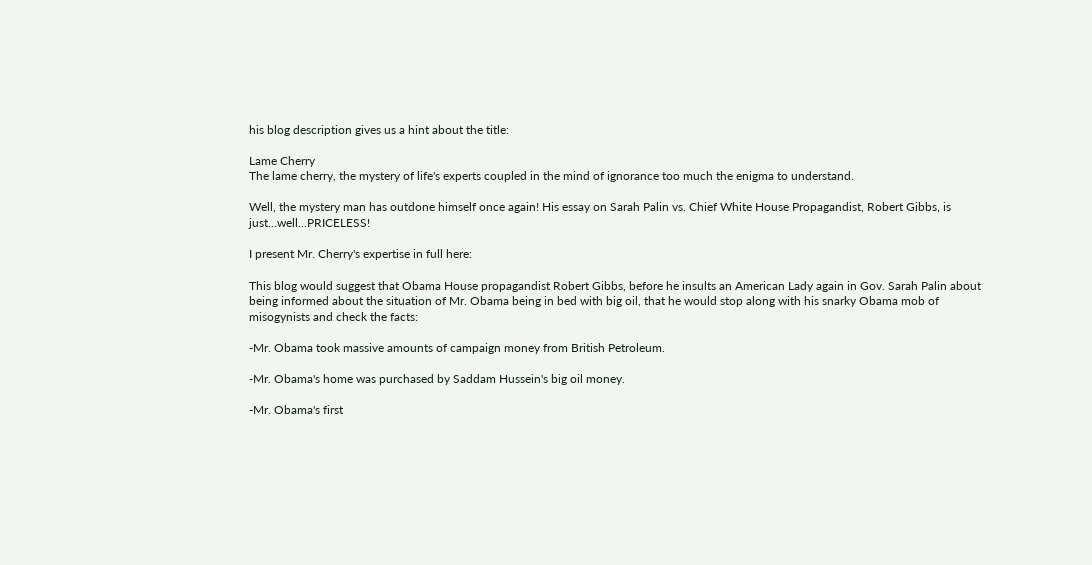his blog description gives us a hint about the title:

Lame Cherry
The lame cherry, the mystery of life's experts coupled in the mind of ignorance too much the enigma to understand.

Well, the mystery man has outdone himself once again! His essay on Sarah Palin vs. Chief White House Propagandist, Robert Gibbs, is just...well...PRICELESS!

I present Mr. Cherry's expertise in full here:

This blog would suggest that Obama House propagandist Robert Gibbs, before he insults an American Lady again in Gov. Sarah Palin about being informed about the situation of Mr. Obama being in bed with big oil, that he would stop along with his snarky Obama mob of misogynists and check the facts:

-Mr. Obama took massive amounts of campaign money from British Petroleum.

-Mr. Obama's home was purchased by Saddam Hussein's big oil money.

-Mr. Obama's first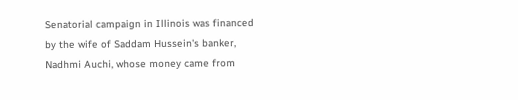Senatorial campaign in Illinois was financed by the wife of Saddam Hussein's banker, Nadhmi Auchi, whose money came from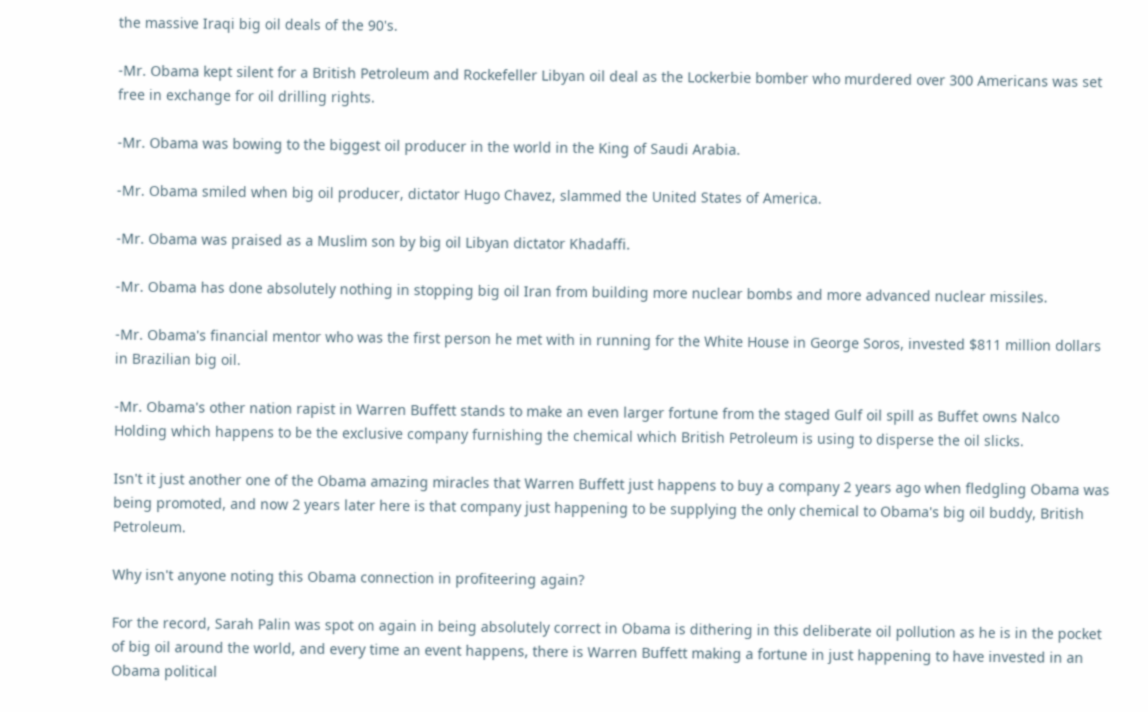the massive Iraqi big oil deals of the 90's.

-Mr. Obama kept silent for a British Petroleum and Rockefeller Libyan oil deal as the Lockerbie bomber who murdered over 300 Americans was set free in exchange for oil drilling rights.

-Mr. Obama was bowing to the biggest oil producer in the world in the King of Saudi Arabia.

-Mr. Obama smiled when big oil producer, dictator Hugo Chavez, slammed the United States of America.

-Mr. Obama was praised as a Muslim son by big oil Libyan dictator Khadaffi.

-Mr. Obama has done absolutely nothing in stopping big oil Iran from building more nuclear bombs and more advanced nuclear missiles.

-Mr. Obama's financial mentor who was the first person he met with in running for the White House in George Soros, invested $811 million dollars in Brazilian big oil.

-Mr. Obama's other nation rapist in Warren Buffett stands to make an even larger fortune from the staged Gulf oil spill as Buffet owns Nalco Holding which happens to be the exclusive company furnishing the chemical which British Petroleum is using to disperse the oil slicks.

Isn't it just another one of the Obama amazing miracles that Warren Buffett just happens to buy a company 2 years ago when fledgling Obama was being promoted, and now 2 years later here is that company just happening to be supplying the only chemical to Obama's big oil buddy, British Petroleum.

Why isn't anyone noting this Obama connection in profiteering again?

For the record, Sarah Palin was spot on again in being absolutely correct in Obama is dithering in this deliberate oil pollution as he is in the pocket of big oil around the world, and every time an event happens, there is Warren Buffett making a fortune in just happening to have invested in an Obama political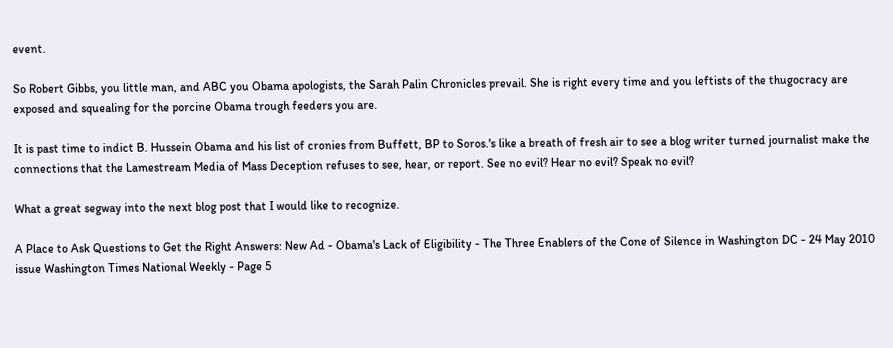event.

So Robert Gibbs, you little man, and ABC you Obama apologists, the Sarah Palin Chronicles prevail. She is right every time and you leftists of the thugocracy are exposed and squealing for the porcine Obama trough feeders you are.

It is past time to indict B. Hussein Obama and his list of cronies from Buffett, BP to Soros.'s like a breath of fresh air to see a blog writer turned journalist make the connections that the Lamestream Media of Mass Deception refuses to see, hear, or report. See no evil? Hear no evil? Speak no evil?

What a great segway into the next blog post that I would like to recognize.

A Place to Ask Questions to Get the Right Answers: New Ad - Obama's Lack of Eligibility - The Three Enablers of the Cone of Silence in Washington DC - 24 May 2010 issue Washington Times National Weekly - Page 5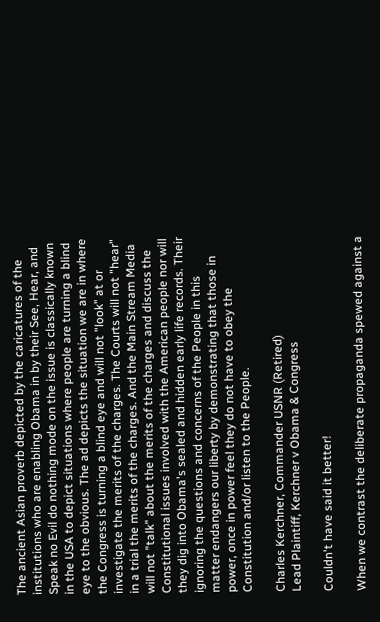The ancient Asian proverb depicted by the caricatures of the institutions who are enabling Obama in by their See, Hear, and Speak no Evil do nothing mode on the issue is classically known in the USA to depict situations where people are turning a blind eye to the obvious. The ad depicts the situation we are in where the Congress is turning a blind eye and will not "look" at or investigate the merits of the charges. The Courts will not "hear" in a trial the merits of the charges. And the Main Stream Media will not "talk" about the merits of the charges and discuss the Constitutional issues involved with the American people nor will they dig into Obama's sealed and hidden early life records. Their ignoring the questions and concerns of the People in this matter endangers our liberty by demonstrating that those in power, once in power feel they do not have to obey the Constitution and/or listen to the People.

Charles Kerchner, Commander USNR (Retired)
Lead Plaintiff, Kerchner v Obama & Congress

Couldn't have said it better!

When we contrast the deliberate propaganda spewed against a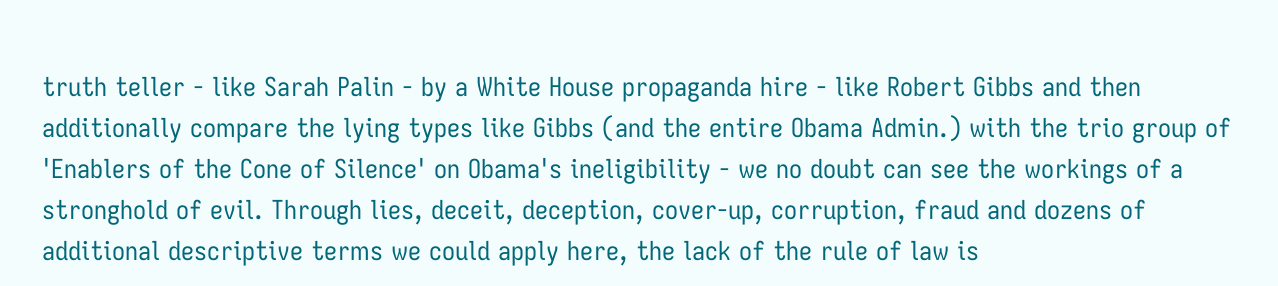truth teller - like Sarah Palin - by a White House propaganda hire - like Robert Gibbs and then additionally compare the lying types like Gibbs (and the entire Obama Admin.) with the trio group of 'Enablers of the Cone of Silence' on Obama's ineligibility - we no doubt can see the workings of a stronghold of evil. Through lies, deceit, deception, cover-up, corruption, fraud and dozens of additional descriptive terms we could apply here, the lack of the rule of law is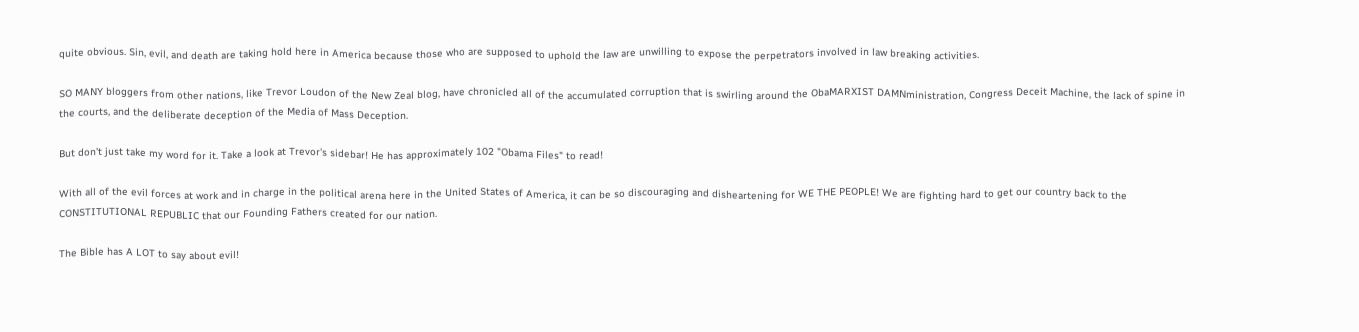quite obvious. Sin, evil, and death are taking hold here in America because those who are supposed to uphold the law are unwilling to expose the perpetrators involved in law breaking activities.

SO MANY bloggers from other nations, like Trevor Loudon of the New Zeal blog, have chronicled all of the accumulated corruption that is swirling around the ObaMARXIST DAMNministration, Congress Deceit Machine, the lack of spine in the courts, and the deliberate deception of the Media of Mass Deception.

But don't just take my word for it. Take a look at Trevor's sidebar! He has approximately 102 "Obama Files" to read!

With all of the evil forces at work and in charge in the political arena here in the United States of America, it can be so discouraging and disheartening for WE THE PEOPLE! We are fighting hard to get our country back to the CONSTITUTIONAL REPUBLIC that our Founding Fathers created for our nation.

The Bible has A LOT to say about evil!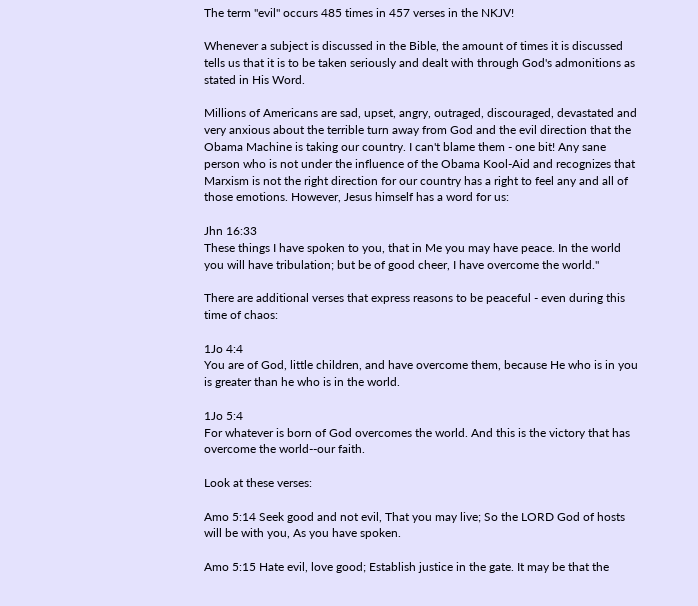The term "evil" occurs 485 times in 457 verses in the NKJV!

Whenever a subject is discussed in the Bible, the amount of times it is discussed tells us that it is to be taken seriously and dealt with through God's admonitions as stated in His Word.

Millions of Americans are sad, upset, angry, outraged, discouraged, devastated and very anxious about the terrible turn away from God and the evil direction that the Obama Machine is taking our country. I can't blame them - one bit! Any sane person who is not under the influence of the Obama Kool-Aid and recognizes that Marxism is not the right direction for our country has a right to feel any and all of those emotions. However, Jesus himself has a word for us:

Jhn 16:33
These things I have spoken to you, that in Me you may have peace. In the world you will have tribulation; but be of good cheer, I have overcome the world."

There are additional verses that express reasons to be peaceful - even during this time of chaos:

1Jo 4:4
You are of God, little children, and have overcome them, because He who is in you is greater than he who is in the world.

1Jo 5:4
For whatever is born of God overcomes the world. And this is the victory that has overcome the world--our faith.

Look at these verses:

Amo 5:14 Seek good and not evil, That you may live; So the LORD God of hosts will be with you, As you have spoken.

Amo 5:15 Hate evil, love good; Establish justice in the gate. It may be that the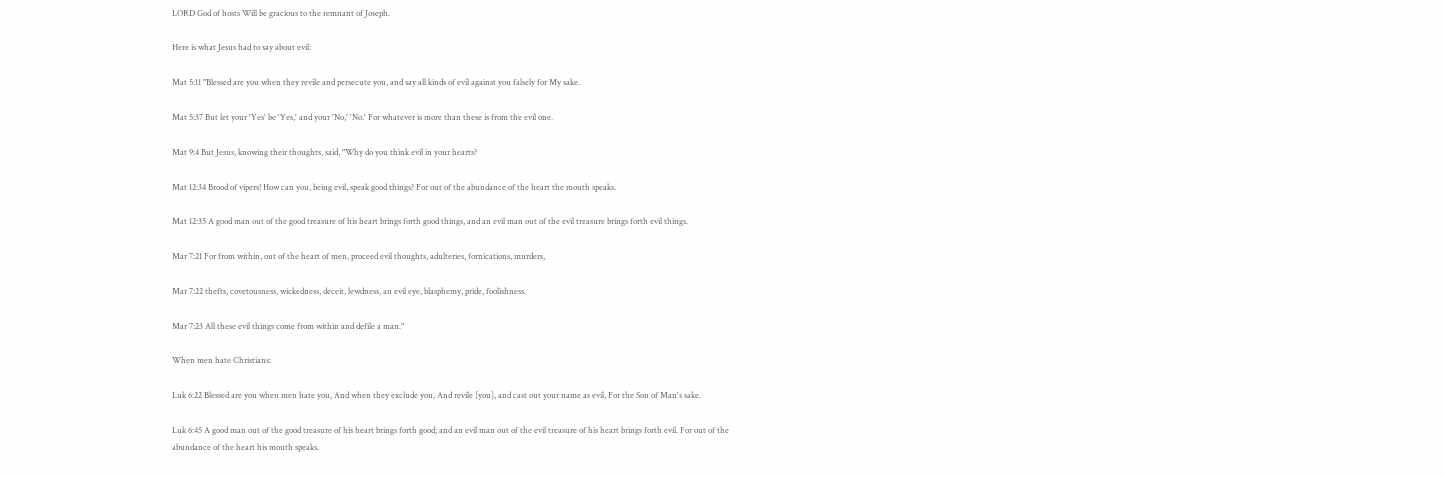LORD God of hosts Will be gracious to the remnant of Joseph.

Here is what Jesus had to say about evil:

Mat 5:11 "Blessed are you when they revile and persecute you, and say all kinds of evil against you falsely for My sake.

Mat 5:37 But let your 'Yes' be 'Yes,' and your 'No,' 'No.' For whatever is more than these is from the evil one.

Mat 9:4 But Jesus, knowing their thoughts, said, "Why do you think evil in your hearts?

Mat 12:34 Brood of vipers! How can you, being evil, speak good things? For out of the abundance of the heart the mouth speaks.

Mat 12:35 A good man out of the good treasure of his heart brings forth good things, and an evil man out of the evil treasure brings forth evil things.

Mar 7:21 For from within, out of the heart of men, proceed evil thoughts, adulteries, fornications, murders,

Mar 7:22 thefts, covetousness, wickedness, deceit, lewdness, an evil eye, blasphemy, pride, foolishness.

Mar 7:23 All these evil things come from within and defile a man."

When men hate Christians:

Luk 6:22 Blessed are you when men hate you, And when they exclude you, And revile [you], and cast out your name as evil, For the Son of Man's sake.

Luk 6:45 A good man out of the good treasure of his heart brings forth good; and an evil man out of the evil treasure of his heart brings forth evil. For out of the abundance of the heart his mouth speaks.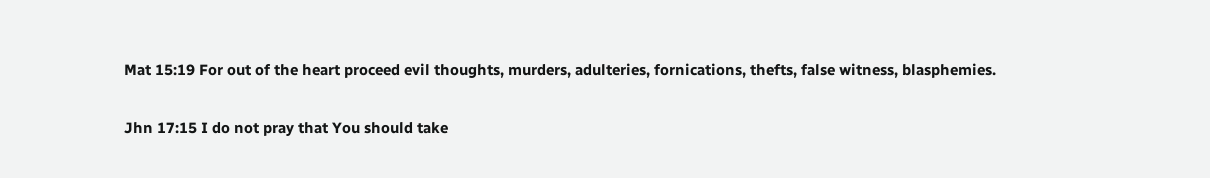Mat 15:19 For out of the heart proceed evil thoughts, murders, adulteries, fornications, thefts, false witness, blasphemies.

Jhn 17:15 I do not pray that You should take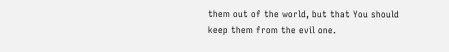them out of the world, but that You should keep them from the evil one.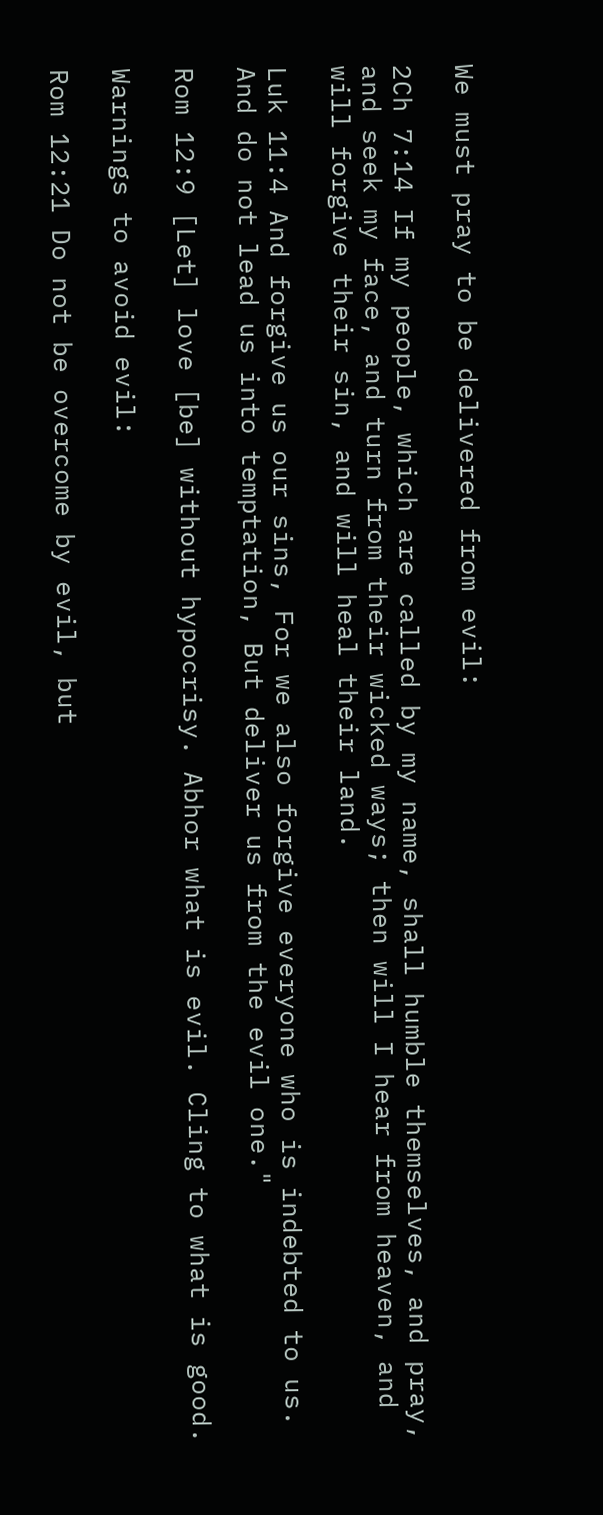We must pray to be delivered from evil:

2Ch 7:14 If my people, which are called by my name, shall humble themselves, and pray, and seek my face, and turn from their wicked ways; then will I hear from heaven, and will forgive their sin, and will heal their land.

Luk 11:4 And forgive us our sins, For we also forgive everyone who is indebted to us. And do not lead us into temptation, But deliver us from the evil one."

Rom 12:9 [Let] love [be] without hypocrisy. Abhor what is evil. Cling to what is good.

Warnings to avoid evil:

Rom 12:21 Do not be overcome by evil, but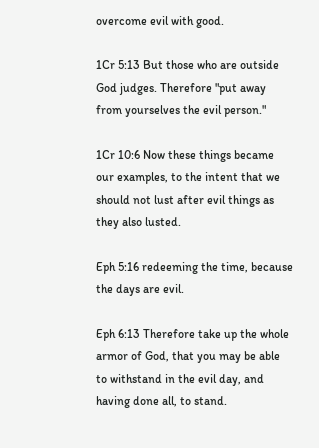overcome evil with good.

1Cr 5:13 But those who are outside God judges. Therefore "put away from yourselves the evil person."

1Cr 10:6 Now these things became our examples, to the intent that we should not lust after evil things as they also lusted.

Eph 5:16 redeeming the time, because the days are evil.

Eph 6:13 Therefore take up the whole armor of God, that you may be able to withstand in the evil day, and having done all, to stand.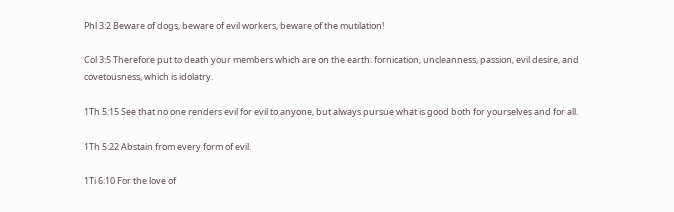Phl 3:2 Beware of dogs, beware of evil workers, beware of the mutilation!

Col 3:5 Therefore put to death your members which are on the earth: fornication, uncleanness, passion, evil desire, and covetousness, which is idolatry.

1Th 5:15 See that no one renders evil for evil to anyone, but always pursue what is good both for yourselves and for all.

1Th 5:22 Abstain from every form of evil.

1Ti 6:10 For the love of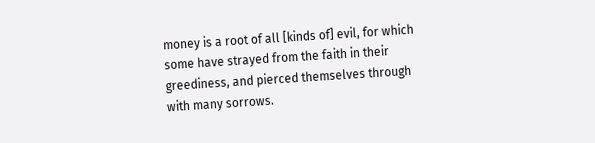money is a root of all [kinds of] evil, for which some have strayed from the faith in their greediness, and pierced themselves through with many sorrows.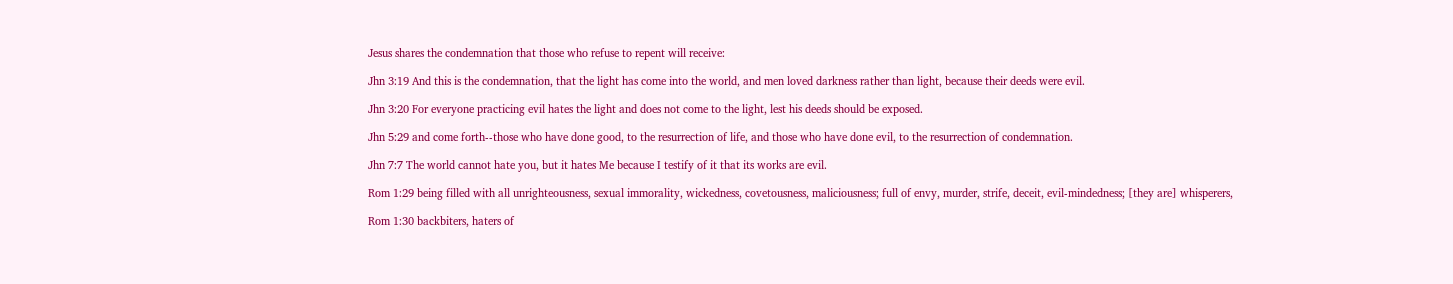Jesus shares the condemnation that those who refuse to repent will receive:

Jhn 3:19 And this is the condemnation, that the light has come into the world, and men loved darkness rather than light, because their deeds were evil.

Jhn 3:20 For everyone practicing evil hates the light and does not come to the light, lest his deeds should be exposed.

Jhn 5:29 and come forth--those who have done good, to the resurrection of life, and those who have done evil, to the resurrection of condemnation.

Jhn 7:7 The world cannot hate you, but it hates Me because I testify of it that its works are evil.

Rom 1:29 being filled with all unrighteousness, sexual immorality, wickedness, covetousness, maliciousness; full of envy, murder, strife, deceit, evil-mindedness; [they are] whisperers,

Rom 1:30 backbiters, haters of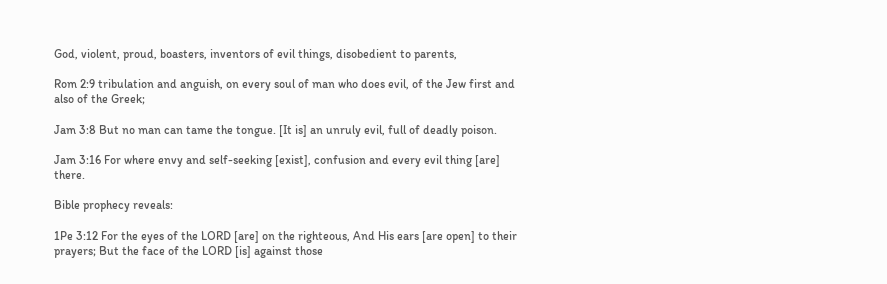God, violent, proud, boasters, inventors of evil things, disobedient to parents,

Rom 2:9 tribulation and anguish, on every soul of man who does evil, of the Jew first and also of the Greek;

Jam 3:8 But no man can tame the tongue. [It is] an unruly evil, full of deadly poison.

Jam 3:16 For where envy and self-seeking [exist], confusion and every evil thing [are] there.

Bible prophecy reveals:

1Pe 3:12 For the eyes of the LORD [are] on the righteous, And His ears [are open] to their prayers; But the face of the LORD [is] against those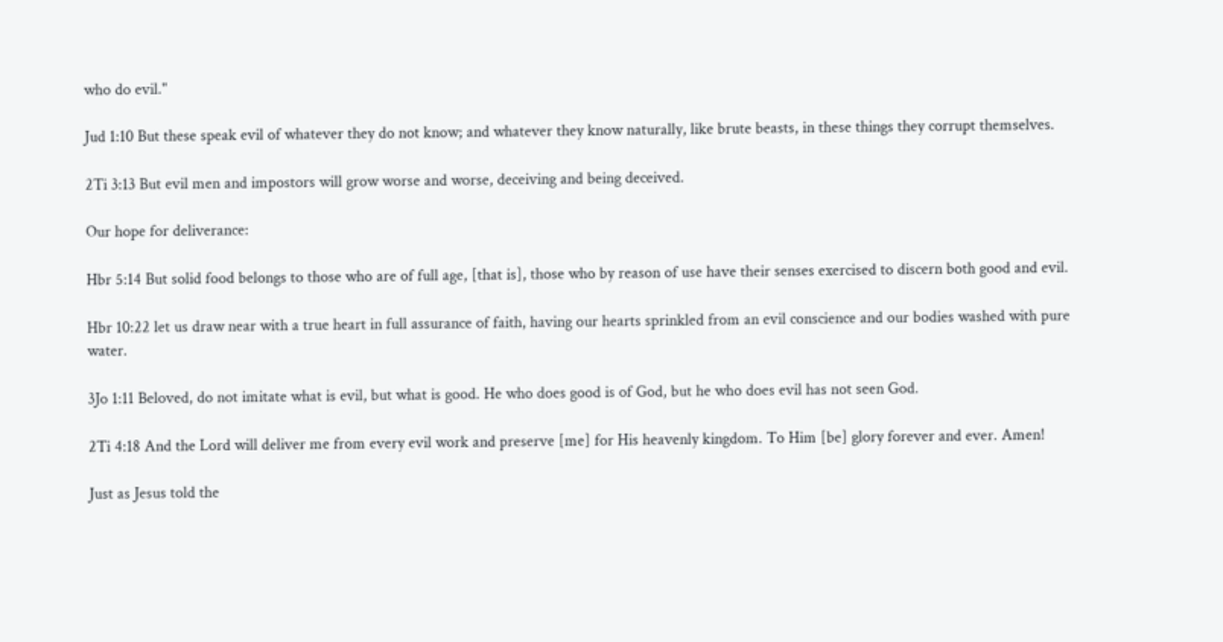who do evil."

Jud 1:10 But these speak evil of whatever they do not know; and whatever they know naturally, like brute beasts, in these things they corrupt themselves.

2Ti 3:13 But evil men and impostors will grow worse and worse, deceiving and being deceived.

Our hope for deliverance:

Hbr 5:14 But solid food belongs to those who are of full age, [that is], those who by reason of use have their senses exercised to discern both good and evil.

Hbr 10:22 let us draw near with a true heart in full assurance of faith, having our hearts sprinkled from an evil conscience and our bodies washed with pure water.

3Jo 1:11 Beloved, do not imitate what is evil, but what is good. He who does good is of God, but he who does evil has not seen God.

2Ti 4:18 And the Lord will deliver me from every evil work and preserve [me] for His heavenly kingdom. To Him [be] glory forever and ever. Amen!

Just as Jesus told the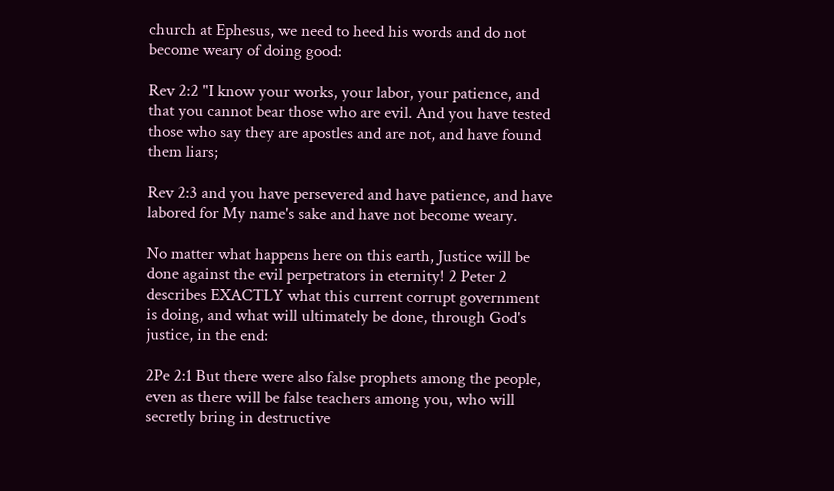church at Ephesus, we need to heed his words and do not become weary of doing good:

Rev 2:2 "I know your works, your labor, your patience, and that you cannot bear those who are evil. And you have tested those who say they are apostles and are not, and have found them liars;

Rev 2:3 and you have persevered and have patience, and have labored for My name's sake and have not become weary.

No matter what happens here on this earth, Justice will be done against the evil perpetrators in eternity! 2 Peter 2 describes EXACTLY what this current corrupt government is doing, and what will ultimately be done, through God's justice, in the end:

2Pe 2:1 But there were also false prophets among the people, even as there will be false teachers among you, who will secretly bring in destructive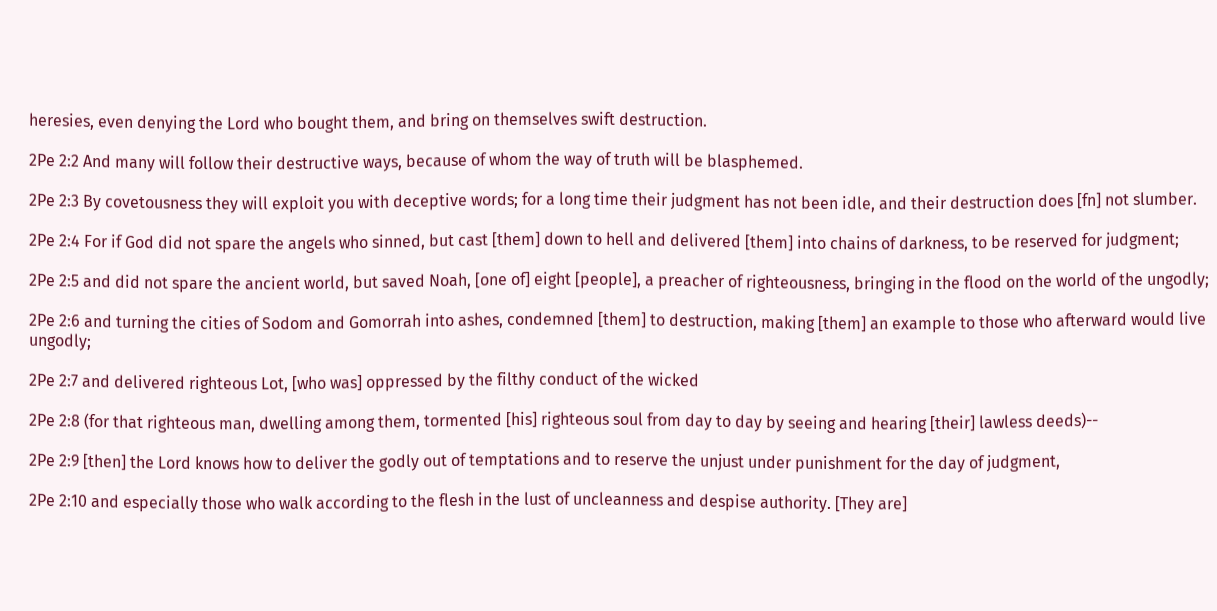heresies, even denying the Lord who bought them, and bring on themselves swift destruction.

2Pe 2:2 And many will follow their destructive ways, because of whom the way of truth will be blasphemed.

2Pe 2:3 By covetousness they will exploit you with deceptive words; for a long time their judgment has not been idle, and their destruction does [fn] not slumber.

2Pe 2:4 For if God did not spare the angels who sinned, but cast [them] down to hell and delivered [them] into chains of darkness, to be reserved for judgment;

2Pe 2:5 and did not spare the ancient world, but saved Noah, [one of] eight [people], a preacher of righteousness, bringing in the flood on the world of the ungodly;

2Pe 2:6 and turning the cities of Sodom and Gomorrah into ashes, condemned [them] to destruction, making [them] an example to those who afterward would live ungodly;

2Pe 2:7 and delivered righteous Lot, [who was] oppressed by the filthy conduct of the wicked

2Pe 2:8 (for that righteous man, dwelling among them, tormented [his] righteous soul from day to day by seeing and hearing [their] lawless deeds)--

2Pe 2:9 [then] the Lord knows how to deliver the godly out of temptations and to reserve the unjust under punishment for the day of judgment,

2Pe 2:10 and especially those who walk according to the flesh in the lust of uncleanness and despise authority. [They are]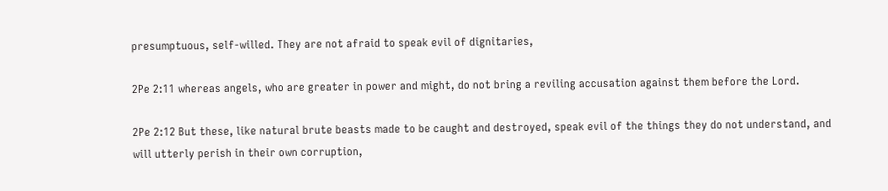presumptuous, self-willed. They are not afraid to speak evil of dignitaries,

2Pe 2:11 whereas angels, who are greater in power and might, do not bring a reviling accusation against them before the Lord.

2Pe 2:12 But these, like natural brute beasts made to be caught and destroyed, speak evil of the things they do not understand, and will utterly perish in their own corruption,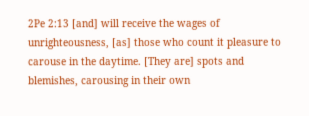2Pe 2:13 [and] will receive the wages of unrighteousness, [as] those who count it pleasure to carouse in the daytime. [They are] spots and blemishes, carousing in their own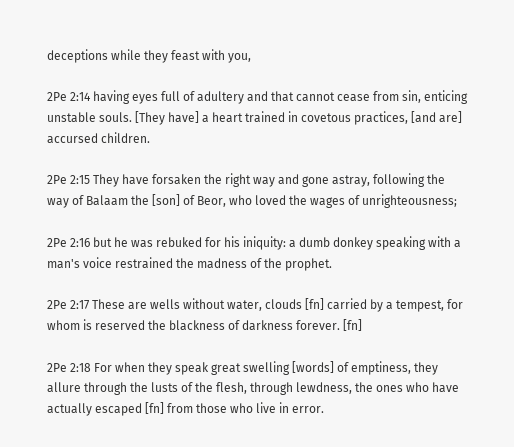deceptions while they feast with you,

2Pe 2:14 having eyes full of adultery and that cannot cease from sin, enticing unstable souls. [They have] a heart trained in covetous practices, [and are] accursed children.

2Pe 2:15 They have forsaken the right way and gone astray, following the way of Balaam the [son] of Beor, who loved the wages of unrighteousness;

2Pe 2:16 but he was rebuked for his iniquity: a dumb donkey speaking with a man's voice restrained the madness of the prophet.

2Pe 2:17 These are wells without water, clouds [fn] carried by a tempest, for whom is reserved the blackness of darkness forever. [fn]

2Pe 2:18 For when they speak great swelling [words] of emptiness, they allure through the lusts of the flesh, through lewdness, the ones who have actually escaped [fn] from those who live in error.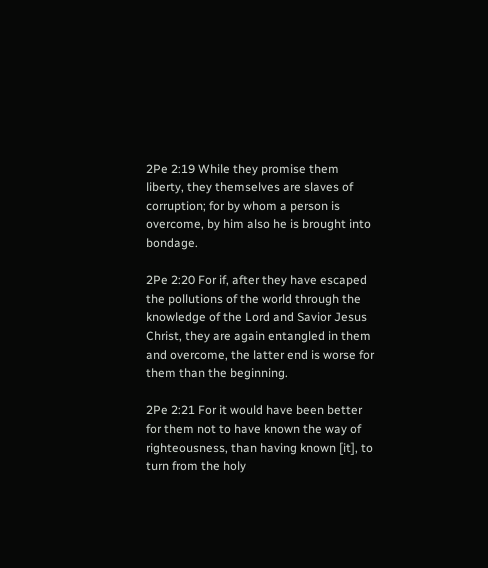2Pe 2:19 While they promise them liberty, they themselves are slaves of corruption; for by whom a person is overcome, by him also he is brought into bondage.

2Pe 2:20 For if, after they have escaped the pollutions of the world through the knowledge of the Lord and Savior Jesus Christ, they are again entangled in them and overcome, the latter end is worse for them than the beginning.

2Pe 2:21 For it would have been better for them not to have known the way of righteousness, than having known [it], to turn from the holy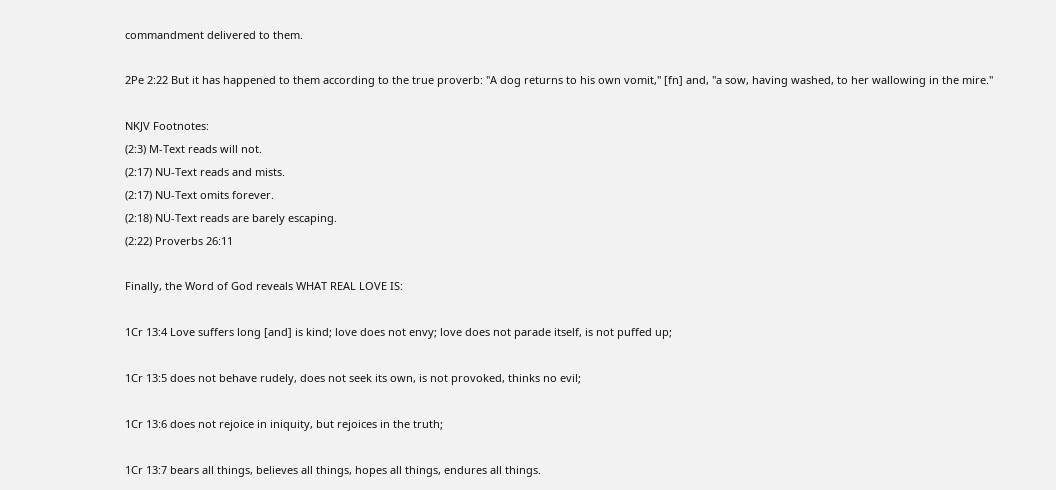commandment delivered to them.

2Pe 2:22 But it has happened to them according to the true proverb: "A dog returns to his own vomit," [fn] and, "a sow, having washed, to her wallowing in the mire."

NKJV Footnotes:
(2:3) M-Text reads will not.
(2:17) NU-Text reads and mists.
(2:17) NU-Text omits forever.
(2:18) NU-Text reads are barely escaping.
(2:22) Proverbs 26:11

Finally, the Word of God reveals WHAT REAL LOVE IS:

1Cr 13:4 Love suffers long [and] is kind; love does not envy; love does not parade itself, is not puffed up;

1Cr 13:5 does not behave rudely, does not seek its own, is not provoked, thinks no evil;

1Cr 13:6 does not rejoice in iniquity, but rejoices in the truth;

1Cr 13:7 bears all things, believes all things, hopes all things, endures all things.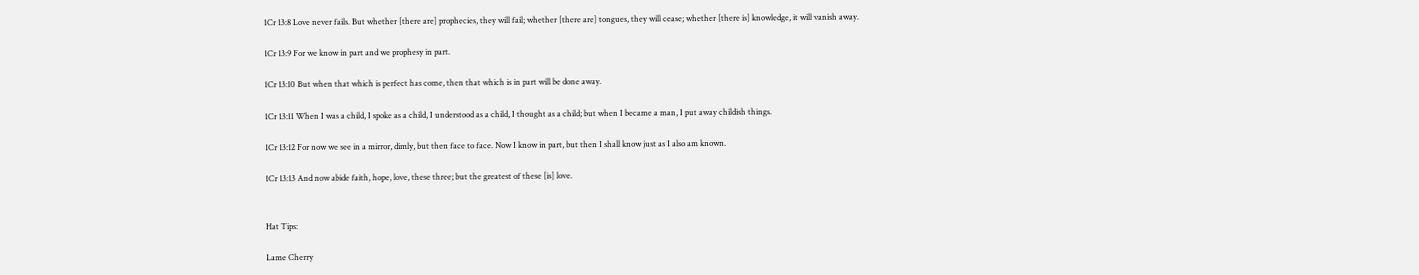1Cr 13:8 Love never fails. But whether [there are] prophecies, they will fail; whether [there are] tongues, they will cease; whether [there is] knowledge, it will vanish away.

1Cr 13:9 For we know in part and we prophesy in part.

1Cr 13:10 But when that which is perfect has come, then that which is in part will be done away.

1Cr 13:11 When I was a child, I spoke as a child, I understood as a child, I thought as a child; but when I became a man, I put away childish things.

1Cr 13:12 For now we see in a mirror, dimly, but then face to face. Now I know in part, but then I shall know just as I also am known.

1Cr 13:13 And now abide faith, hope, love, these three; but the greatest of these [is] love.


Hat Tips:

Lame Cherry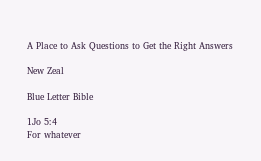A Place to Ask Questions to Get the Right Answers

New Zeal

Blue Letter Bible

1Jo 5:4
For whatever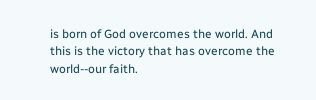is born of God overcomes the world. And this is the victory that has overcome the world--our faith.